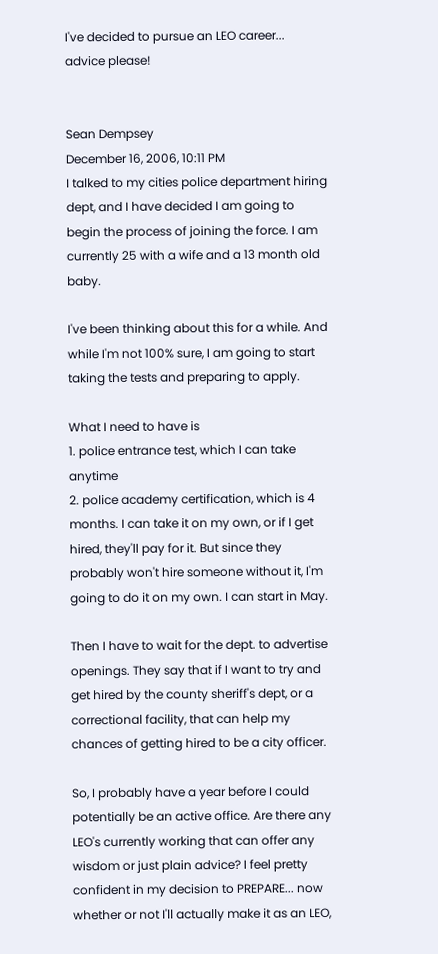I've decided to pursue an LEO career... advice please!


Sean Dempsey
December 16, 2006, 10:11 PM
I talked to my cities police department hiring dept, and I have decided I am going to begin the process of joining the force. I am currently 25 with a wife and a 13 month old baby.

I've been thinking about this for a while. And while I'm not 100% sure, I am going to start taking the tests and preparing to apply.

What I need to have is
1. police entrance test, which I can take anytime
2. police academy certification, which is 4 months. I can take it on my own, or if I get hired, they'll pay for it. But since they probably won't hire someone without it, I'm going to do it on my own. I can start in May.

Then I have to wait for the dept. to advertise openings. They say that if I want to try and get hired by the county sheriff's dept, or a correctional facility, that can help my chances of getting hired to be a city officer.

So, I probably have a year before I could potentially be an active office. Are there any LEO's currently working that can offer any wisdom or just plain advice? I feel pretty confident in my decision to PREPARE... now whether or not I'll actually make it as an LEO,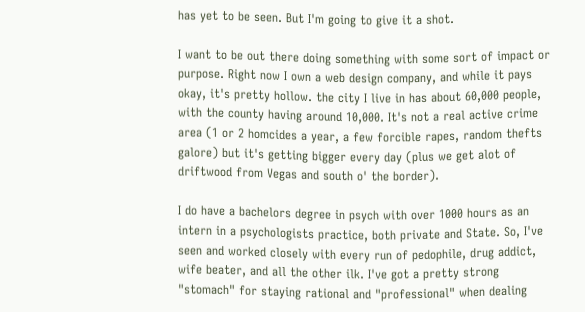has yet to be seen. But I'm going to give it a shot.

I want to be out there doing something with some sort of impact or purpose. Right now I own a web design company, and while it pays okay, it's pretty hollow. the city I live in has about 60,000 people, with the county having around 10,000. It's not a real active crime area (1 or 2 homcides a year, a few forcible rapes, random thefts galore) but it's getting bigger every day (plus we get alot of driftwood from Vegas and south o' the border).

I do have a bachelors degree in psych with over 1000 hours as an intern in a psychologists practice, both private and State. So, I've seen and worked closely with every run of pedophile, drug addict, wife beater, and all the other ilk. I've got a pretty strong "stomach" for staying rational and "professional" when dealing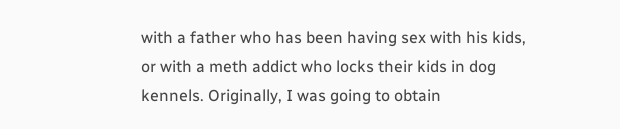with a father who has been having sex with his kids, or with a meth addict who locks their kids in dog kennels. Originally, I was going to obtain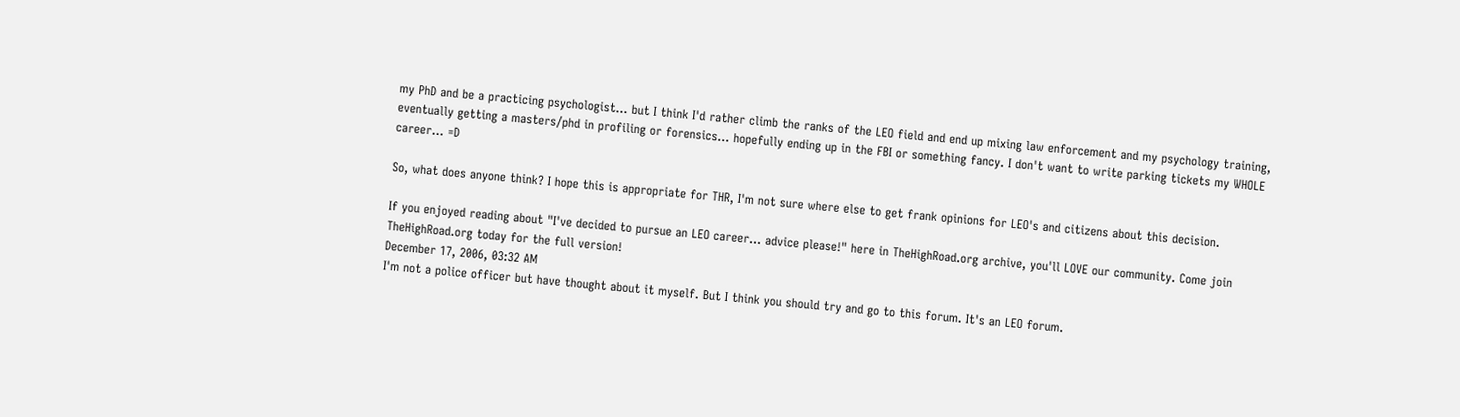my PhD and be a practicing psychologist... but I think I'd rather climb the ranks of the LEO field and end up mixing law enforcement and my psychology training, eventually getting a masters/phd in profiling or forensics... hopefully ending up in the FBI or something fancy. I don't want to write parking tickets my WHOLE career... =D

So, what does anyone think? I hope this is appropriate for THR, I'm not sure where else to get frank opinions for LEO's and citizens about this decision.

If you enjoyed reading about "I've decided to pursue an LEO career... advice please!" here in TheHighRoad.org archive, you'll LOVE our community. Come join TheHighRoad.org today for the full version!
December 17, 2006, 03:32 AM
I'm not a police officer but have thought about it myself. But I think you should try and go to this forum. It's an LEO forum.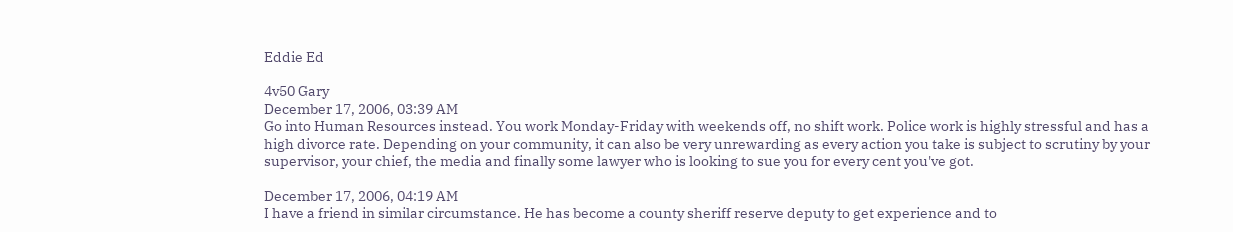Eddie Ed

4v50 Gary
December 17, 2006, 03:39 AM
Go into Human Resources instead. You work Monday-Friday with weekends off, no shift work. Police work is highly stressful and has a high divorce rate. Depending on your community, it can also be very unrewarding as every action you take is subject to scrutiny by your supervisor, your chief, the media and finally some lawyer who is looking to sue you for every cent you've got.

December 17, 2006, 04:19 AM
I have a friend in similar circumstance. He has become a county sheriff reserve deputy to get experience and to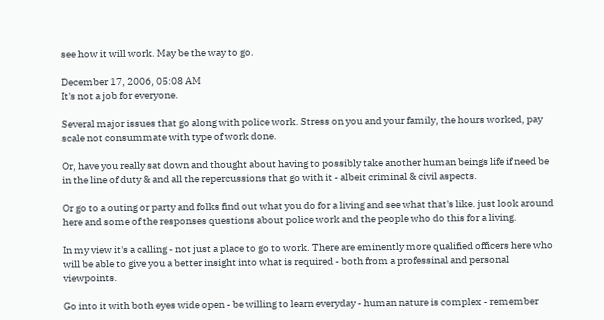see how it will work. May be the way to go.

December 17, 2006, 05:08 AM
It's not a job for everyone.

Several major issues that go along with police work. Stress on you and your family, the hours worked, pay scale not consummate with type of work done.

Or, have you really sat down and thought about having to possibly take another human beings life if need be in the line of duty & and all the repercussions that go with it - albeit criminal & civil aspects.

Or go to a outing or party and folks find out what you do for a living and see what that's like. just look around here and some of the responses questions about police work and the people who do this for a living.

In my view it's a calling - not just a place to go to work. There are eminently more qualified officers here who will be able to give you a better insight into what is required - both from a professinal and personal viewpoints.

Go into it with both eyes wide open - be willing to learn everyday - human nature is complex - remember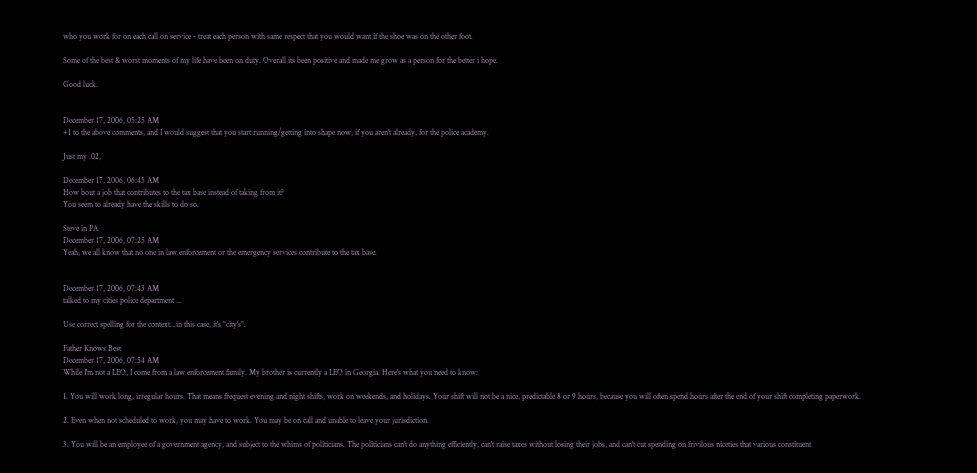who you work for on each call on service - treat each person with same respect that you would want if the shoe was on the other foot.

Some of the best & worst moments of my life have been on duty. Overall its been positive and made me grow as a person for the better i hope.

Good luck.


December 17, 2006, 05:25 AM
+1 to the above comments, and I would suggest that you start running/getting into shape now, if you aren't already, for the police academy.

Just my .02,

December 17, 2006, 06:45 AM
How bout a job that contributes to the tax base instead of taking from it?
You seem to already have the skills to do so.

Steve in PA
December 17, 2006, 07:25 AM
Yeah, we all know that no one in law enforcement or the emergency services contribute to the tax base.


December 17, 2006, 07:43 AM
talked to my cities police department ...

Use correct spelling for the context...in this case, it's "city's".

Father Knows Best
December 17, 2006, 07:54 AM
While I'm not a LEO, I come from a law enforcement family. My brother is currently a LEO in Georgia. Here's what you need to know:

1. You will work long, irregular hours. That means frequest evening and night shifts, work on weekends, and holidays. Your shift will not be a nice, predictable 8 or 9 hours, because you will often spend hours after the end of your shift completing paperwork.

2. Even when not scheduled to work, you may have to work. You may be on call and unable to leave your jurisdiction.

3. You will be an employee of a government agency, and subject to the whims of politicians. The politicians can't do anything efficiently, can't raise taxes without losing their jobs, and can't cut spending on frivilous niceties that various constituent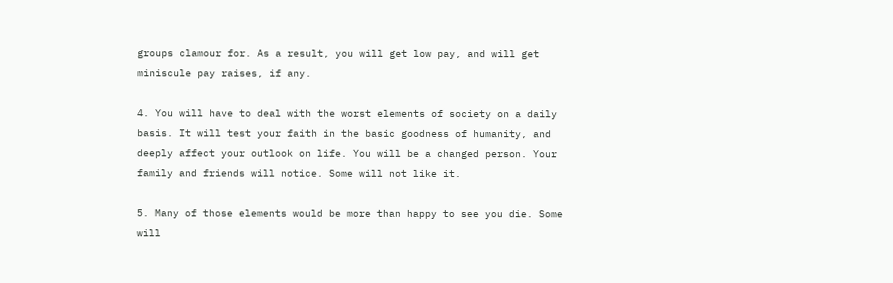groups clamour for. As a result, you will get low pay, and will get miniscule pay raises, if any.

4. You will have to deal with the worst elements of society on a daily basis. It will test your faith in the basic goodness of humanity, and deeply affect your outlook on life. You will be a changed person. Your family and friends will notice. Some will not like it.

5. Many of those elements would be more than happy to see you die. Some will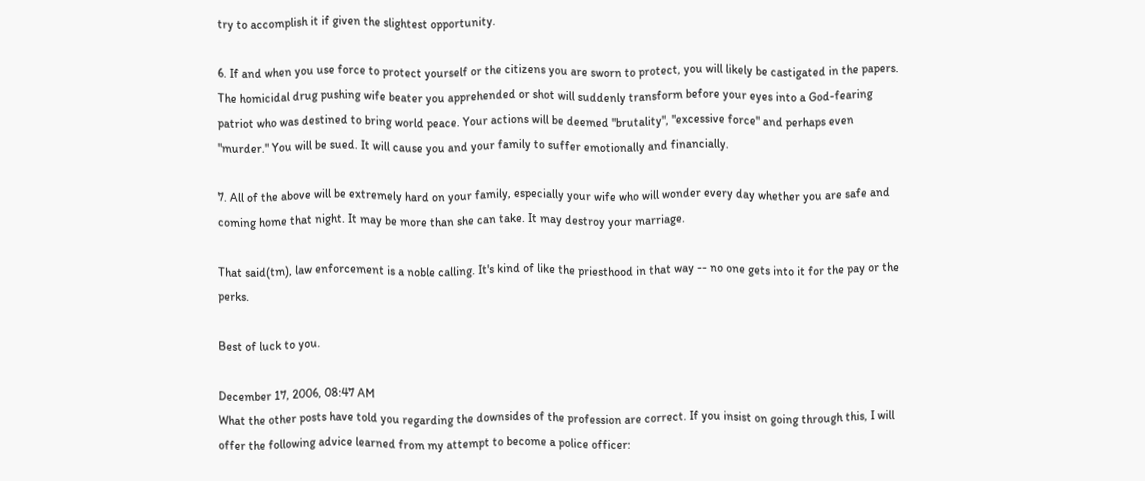try to accomplish it if given the slightest opportunity.

6. If and when you use force to protect yourself or the citizens you are sworn to protect, you will likely be castigated in the papers. The homicidal drug pushing wife beater you apprehended or shot will suddenly transform before your eyes into a God-fearing patriot who was destined to bring world peace. Your actions will be deemed "brutality", "excessive force" and perhaps even "murder." You will be sued. It will cause you and your family to suffer emotionally and financially.

7. All of the above will be extremely hard on your family, especially your wife who will wonder every day whether you are safe and coming home that night. It may be more than she can take. It may destroy your marriage.

That said(tm), law enforcement is a noble calling. It's kind of like the priesthood in that way -- no one gets into it for the pay or the perks.

Best of luck to you.

December 17, 2006, 08:47 AM
What the other posts have told you regarding the downsides of the profession are correct. If you insist on going through this, I will offer the following advice learned from my attempt to become a police officer: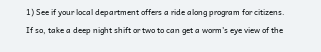1) See if your local department offers a ride along program for citizens. If so, take a deep night shift or two to can get a worm's eye view of the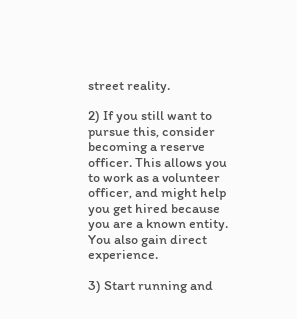street reality.

2) If you still want to pursue this, consider becoming a reserve officer. This allows you to work as a volunteer officer, and might help you get hired because you are a known entity. You also gain direct experience.

3) Start running and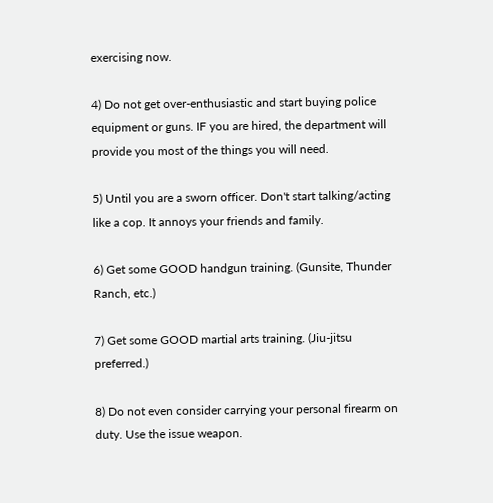exercising now.

4) Do not get over-enthusiastic and start buying police equipment or guns. IF you are hired, the department will provide you most of the things you will need.

5) Until you are a sworn officer. Don't start talking/acting like a cop. It annoys your friends and family.

6) Get some GOOD handgun training. (Gunsite, Thunder Ranch, etc.)

7) Get some GOOD martial arts training. (Jiu-jitsu preferred.)

8) Do not even consider carrying your personal firearm on duty. Use the issue weapon.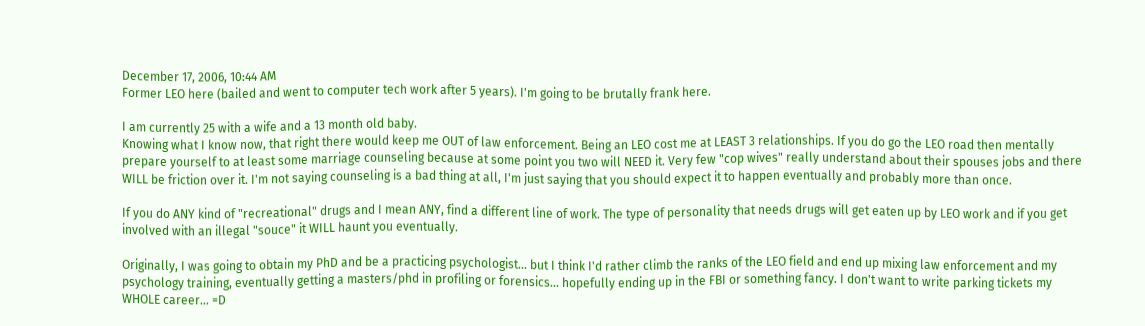December 17, 2006, 10:44 AM
Former LEO here (bailed and went to computer tech work after 5 years). I'm going to be brutally frank here.

I am currently 25 with a wife and a 13 month old baby.
Knowing what I know now, that right there would keep me OUT of law enforcement. Being an LEO cost me at LEAST 3 relationships. If you do go the LEO road then mentally prepare yourself to at least some marriage counseling because at some point you two will NEED it. Very few "cop wives" really understand about their spouses jobs and there WILL be friction over it. I'm not saying counseling is a bad thing at all, I'm just saying that you should expect it to happen eventually and probably more than once.

If you do ANY kind of "recreational" drugs and I mean ANY, find a different line of work. The type of personality that needs drugs will get eaten up by LEO work and if you get involved with an illegal "souce" it WILL haunt you eventually.

Originally, I was going to obtain my PhD and be a practicing psychologist... but I think I'd rather climb the ranks of the LEO field and end up mixing law enforcement and my psychology training, eventually getting a masters/phd in profiling or forensics... hopefully ending up in the FBI or something fancy. I don't want to write parking tickets my WHOLE career... =D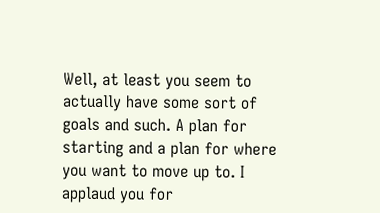Well, at least you seem to actually have some sort of goals and such. A plan for starting and a plan for where you want to move up to. I applaud you for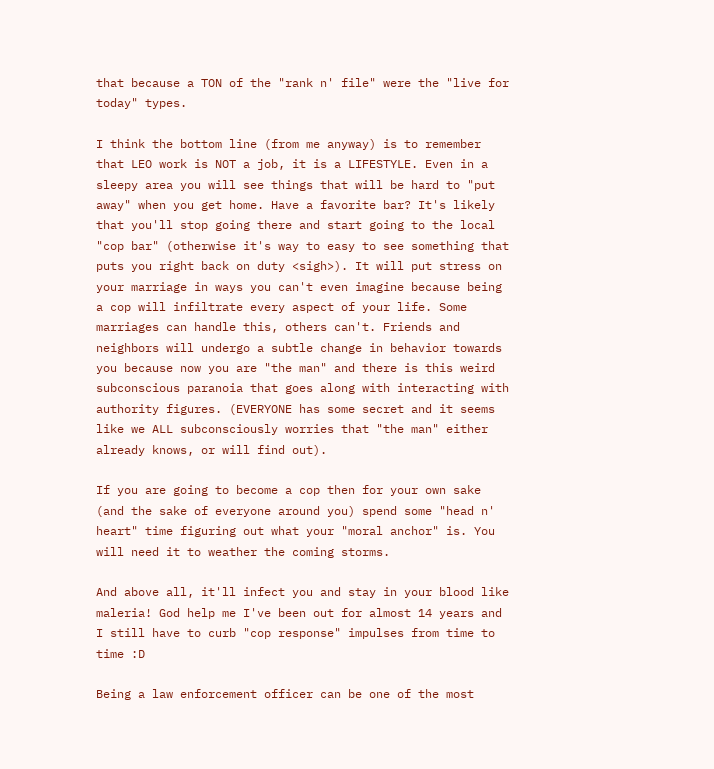that because a TON of the "rank n' file" were the "live for today" types.

I think the bottom line (from me anyway) is to remember that LEO work is NOT a job, it is a LIFESTYLE. Even in a sleepy area you will see things that will be hard to "put away" when you get home. Have a favorite bar? It's likely that you'll stop going there and start going to the local "cop bar" (otherwise it's way to easy to see something that puts you right back on duty <sigh>). It will put stress on your marriage in ways you can't even imagine because being a cop will infiltrate every aspect of your life. Some marriages can handle this, others can't. Friends and neighbors will undergo a subtle change in behavior towards you because now you are "the man" and there is this weird subconscious paranoia that goes along with interacting with authority figures. (EVERYONE has some secret and it seems like we ALL subconsciously worries that "the man" either already knows, or will find out).

If you are going to become a cop then for your own sake (and the sake of everyone around you) spend some "head n' heart" time figuring out what your "moral anchor" is. You will need it to weather the coming storms.

And above all, it'll infect you and stay in your blood like maleria! God help me I've been out for almost 14 years and I still have to curb "cop response" impulses from time to time :D

Being a law enforcement officer can be one of the most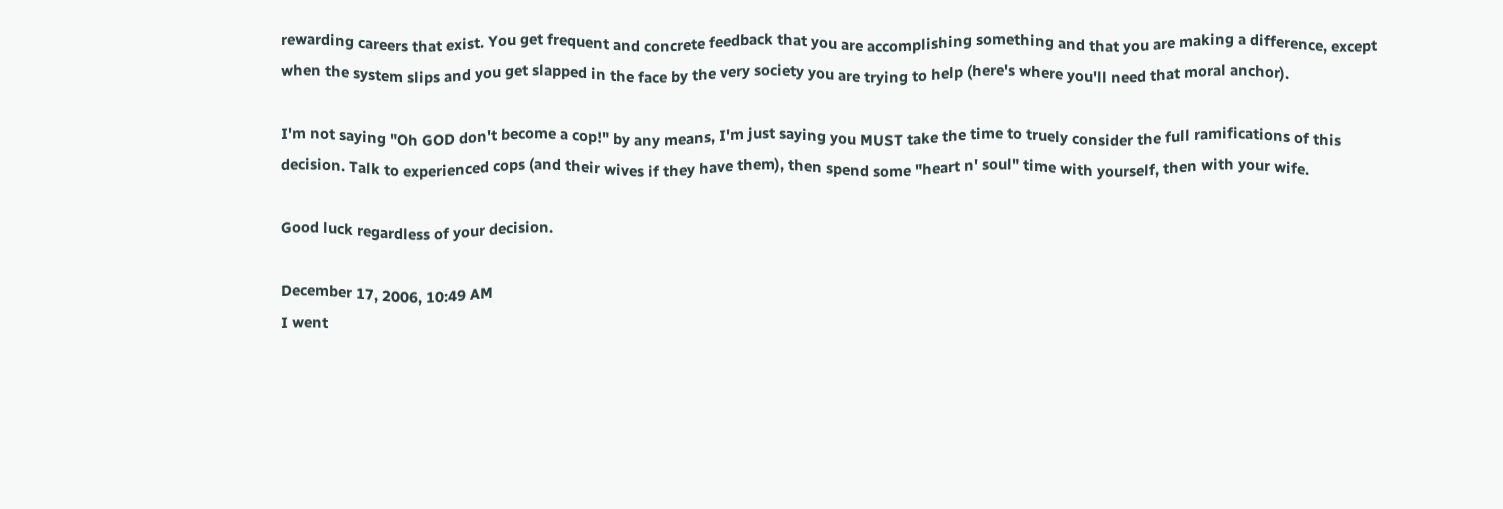rewarding careers that exist. You get frequent and concrete feedback that you are accomplishing something and that you are making a difference, except when the system slips and you get slapped in the face by the very society you are trying to help (here's where you'll need that moral anchor).

I'm not saying "Oh GOD don't become a cop!" by any means, I'm just saying you MUST take the time to truely consider the full ramifications of this decision. Talk to experienced cops (and their wives if they have them), then spend some "heart n' soul" time with yourself, then with your wife.

Good luck regardless of your decision.

December 17, 2006, 10:49 AM
I went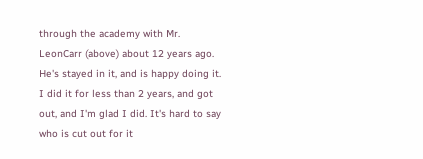through the academy with Mr. LeonCarr (above) about 12 years ago. He's stayed in it, and is happy doing it. I did it for less than 2 years, and got out, and I'm glad I did. It's hard to say who is cut out for it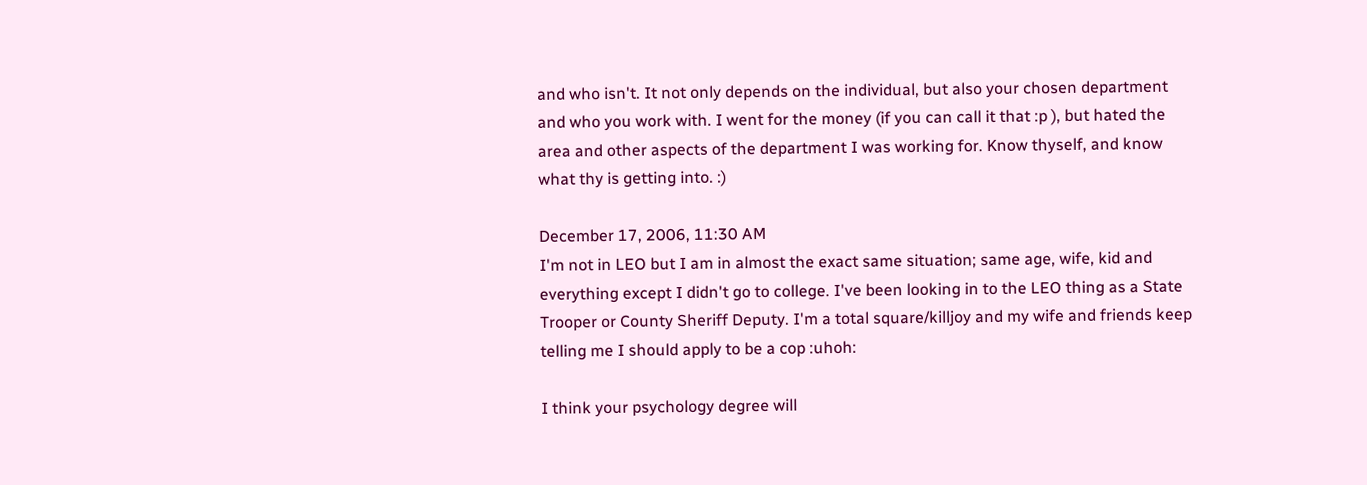and who isn't. It not only depends on the individual, but also your chosen department and who you work with. I went for the money (if you can call it that :p ), but hated the area and other aspects of the department I was working for. Know thyself, and know what thy is getting into. :)

December 17, 2006, 11:30 AM
I'm not in LEO but I am in almost the exact same situation; same age, wife, kid and everything except I didn't go to college. I've been looking in to the LEO thing as a State Trooper or County Sheriff Deputy. I'm a total square/killjoy and my wife and friends keep telling me I should apply to be a cop :uhoh:

I think your psychology degree will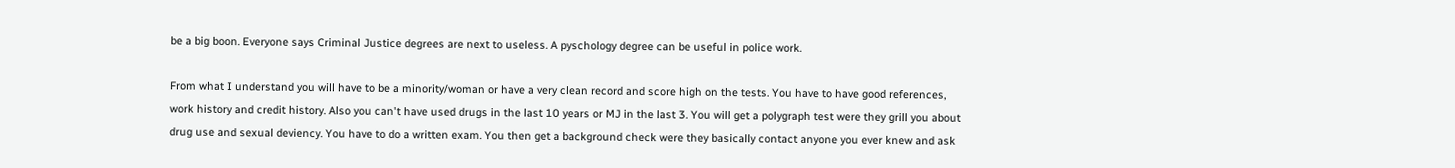be a big boon. Everyone says Criminal Justice degrees are next to useless. A pyschology degree can be useful in police work.

From what I understand you will have to be a minority/woman or have a very clean record and score high on the tests. You have to have good references, work history and credit history. Also you can't have used drugs in the last 10 years or MJ in the last 3. You will get a polygraph test were they grill you about drug use and sexual deviency. You have to do a written exam. You then get a background check were they basically contact anyone you ever knew and ask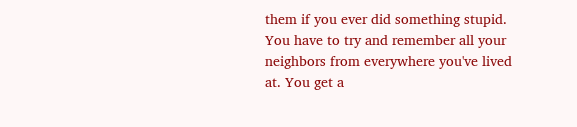them if you ever did something stupid. You have to try and remember all your neighbors from everywhere you've lived at. You get a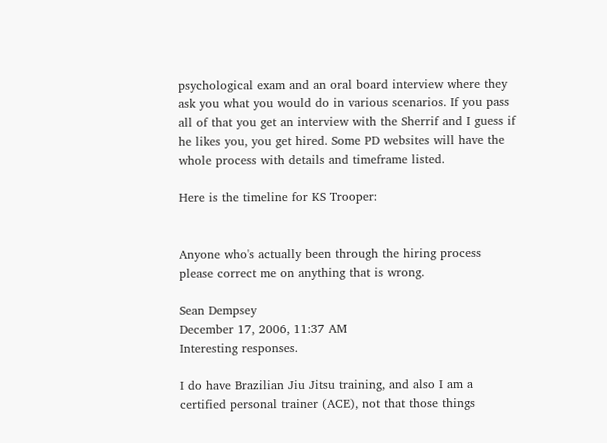psychological exam and an oral board interview where they ask you what you would do in various scenarios. If you pass all of that you get an interview with the Sherrif and I guess if he likes you, you get hired. Some PD websites will have the whole process with details and timeframe listed.

Here is the timeline for KS Trooper:


Anyone who's actually been through the hiring process please correct me on anything that is wrong.

Sean Dempsey
December 17, 2006, 11:37 AM
Interesting responses.

I do have Brazilian Jiu Jitsu training, and also I am a certified personal trainer (ACE), not that those things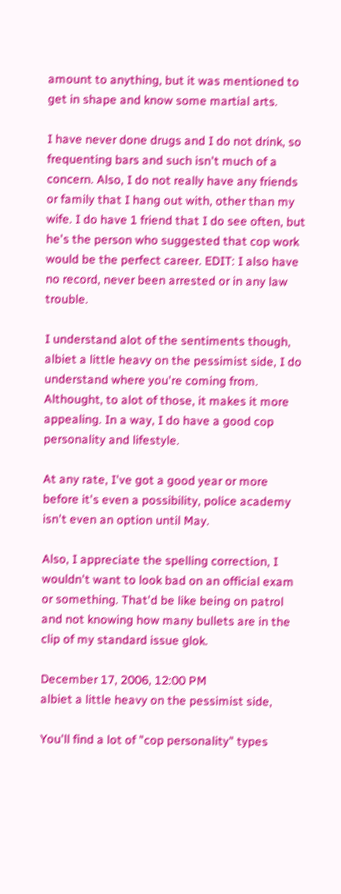amount to anything, but it was mentioned to get in shape and know some martial arts.

I have never done drugs and I do not drink, so frequenting bars and such isn't much of a concern. Also, I do not really have any friends or family that I hang out with, other than my wife. I do have 1 friend that I do see often, but he's the person who suggested that cop work would be the perfect career. EDIT: I also have no record, never been arrested or in any law trouble.

I understand alot of the sentiments though, albiet a little heavy on the pessimist side, I do understand where you're coming from. Althought, to alot of those, it makes it more appealing. In a way, I do have a good cop personality and lifestyle.

At any rate, I've got a good year or more before it's even a possibility, police academy isn't even an option until May.

Also, I appreciate the spelling correction, I wouldn't want to look bad on an official exam or something. That'd be like being on patrol and not knowing how many bullets are in the clip of my standard issue glok.

December 17, 2006, 12:00 PM
albiet a little heavy on the pessimist side,

You'll find a lot of "cop personality" types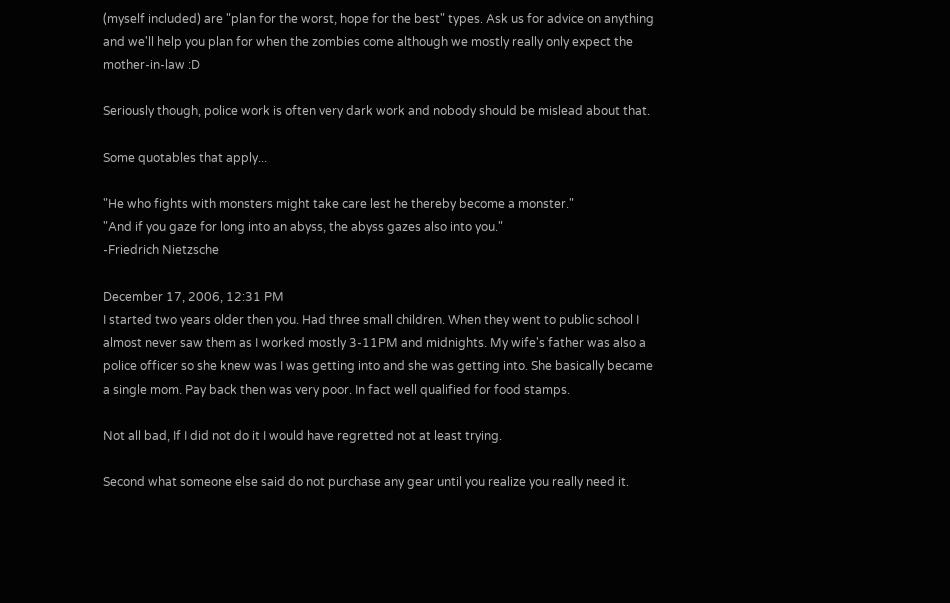(myself included) are "plan for the worst, hope for the best" types. Ask us for advice on anything and we'll help you plan for when the zombies come although we mostly really only expect the mother-in-law :D

Seriously though, police work is often very dark work and nobody should be mislead about that.

Some quotables that apply...

"He who fights with monsters might take care lest he thereby become a monster."
"And if you gaze for long into an abyss, the abyss gazes also into you."
-Friedrich Nietzsche

December 17, 2006, 12:31 PM
I started two years older then you. Had three small children. When they went to public school I almost never saw them as I worked mostly 3-11PM and midnights. My wife's father was also a police officer so she knew was I was getting into and she was getting into. She basically became a single mom. Pay back then was very poor. In fact well qualified for food stamps.

Not all bad, If I did not do it I would have regretted not at least trying.

Second what someone else said do not purchase any gear until you realize you really need it.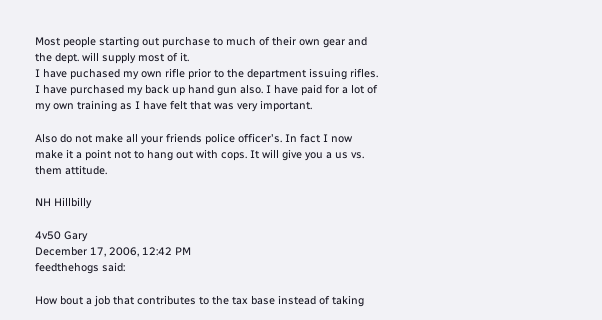Most people starting out purchase to much of their own gear and the dept. will supply most of it.
I have puchased my own rifle prior to the department issuing rifles. I have purchased my back up hand gun also. I have paid for a lot of my own training as I have felt that was very important.

Also do not make all your friends police officer's. In fact I now make it a point not to hang out with cops. It will give you a us vs. them attitude.

NH Hillbilly

4v50 Gary
December 17, 2006, 12:42 PM
feedthehogs said:

How bout a job that contributes to the tax base instead of taking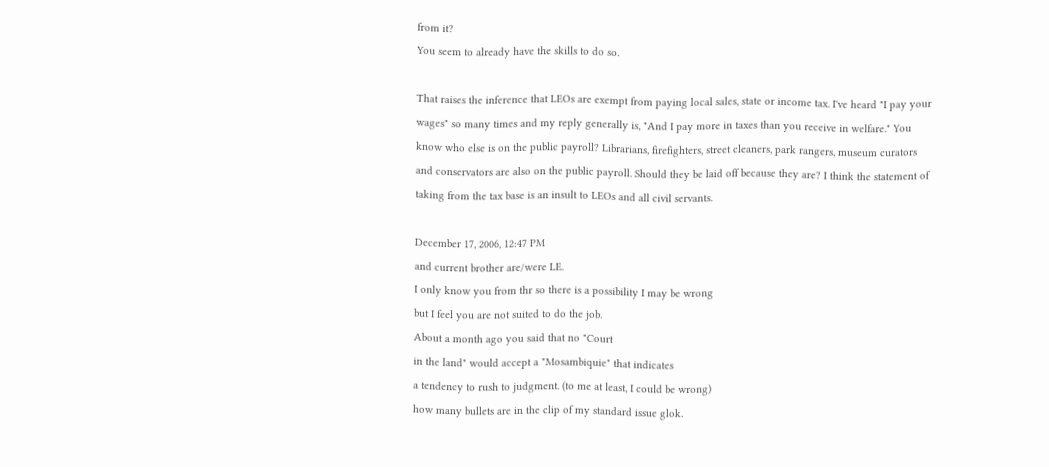from it?
You seem to already have the skills to do so.

That raises the inference that LEOs are exempt from paying local sales, state or income tax. I've heard "I pay your wages" so many times and my reply generally is, "And I pay more in taxes than you receive in welfare." You know who else is on the public payroll? Librarians, firefighters, street cleaners, park rangers, museum curators and conservators are also on the public payroll. Should they be laid off because they are? I think the statement of taking from the tax base is an insult to LEOs and all civil servants.

December 17, 2006, 12:47 PM
and current brother are/were LE.
I only know you from thr so there is a possibility I may be wrong
but I feel you are not suited to do the job.
About a month ago you said that no "Court
in the land" would accept a "Mosambiquie" that indicates
a tendency to rush to judgment. (to me at least, I could be wrong)
how many bullets are in the clip of my standard issue glok.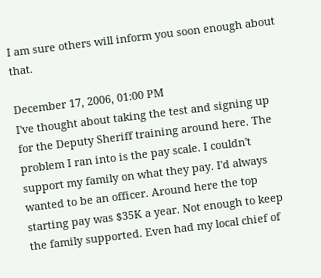I am sure others will inform you soon enough about that.

December 17, 2006, 01:00 PM
I've thought about taking the test and signing up for the Deputy Sheriff training around here. The problem I ran into is the pay scale. I couldn't support my family on what they pay. I'd always wanted to be an officer. Around here the top starting pay was $35K a year. Not enough to keep the family supported. Even had my local chief of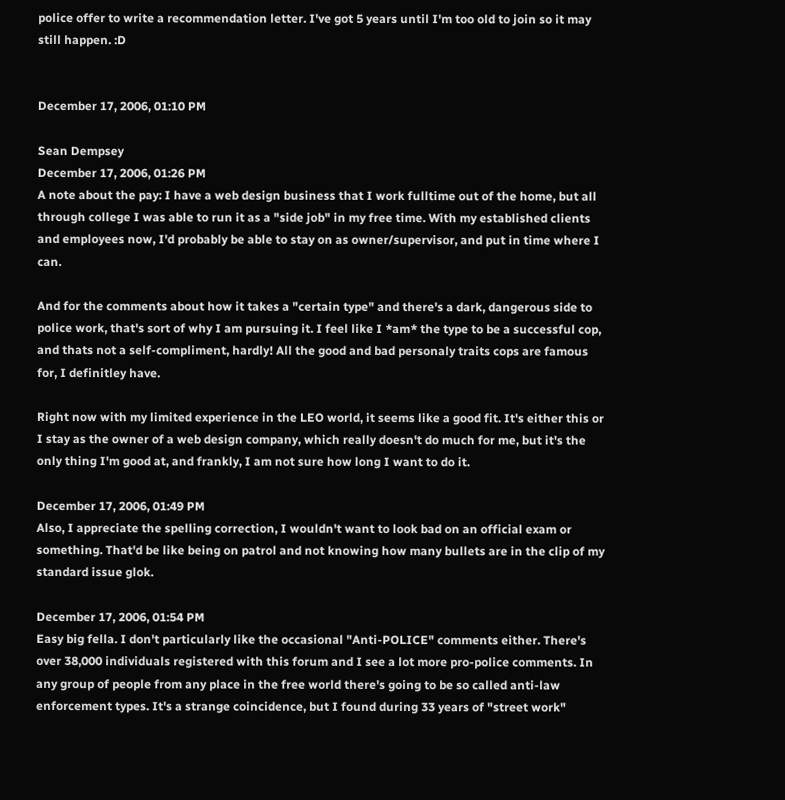police offer to write a recommendation letter. I've got 5 years until I'm too old to join so it may still happen. :D


December 17, 2006, 01:10 PM

Sean Dempsey
December 17, 2006, 01:26 PM
A note about the pay: I have a web design business that I work fulltime out of the home, but all through college I was able to run it as a "side job" in my free time. With my established clients and employees now, I'd probably be able to stay on as owner/supervisor, and put in time where I can.

And for the comments about how it takes a "certain type" and there's a dark, dangerous side to police work, that's sort of why I am pursuing it. I feel like I *am* the type to be a successful cop, and thats not a self-compliment, hardly! All the good and bad personaly traits cops are famous for, I definitley have.

Right now with my limited experience in the LEO world, it seems like a good fit. It's either this or I stay as the owner of a web design company, which really doesn't do much for me, but it's the only thing I'm good at, and frankly, I am not sure how long I want to do it.

December 17, 2006, 01:49 PM
Also, I appreciate the spelling correction, I wouldn't want to look bad on an official exam or something. That'd be like being on patrol and not knowing how many bullets are in the clip of my standard issue glok.

December 17, 2006, 01:54 PM
Easy big fella. I don't particularly like the occasional "Anti-POLICE" comments either. There's over 38,000 individuals registered with this forum and I see a lot more pro-police comments. In any group of people from any place in the free world there's going to be so called anti-law enforcement types. It's a strange coincidence, but I found during 33 years of "street work"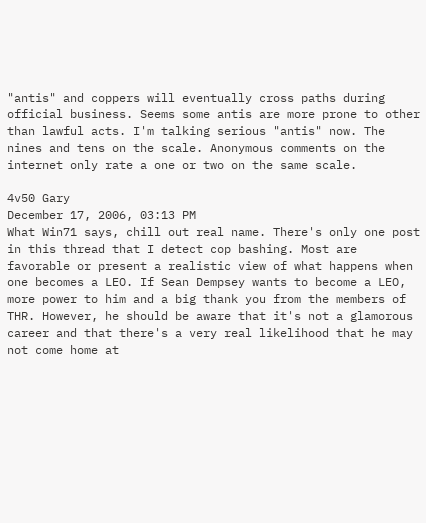"antis" and coppers will eventually cross paths during official business. Seems some antis are more prone to other than lawful acts. I'm talking serious "antis" now. The nines and tens on the scale. Anonymous comments on the internet only rate a one or two on the same scale.

4v50 Gary
December 17, 2006, 03:13 PM
What Win71 says, chill out real name. There's only one post in this thread that I detect cop bashing. Most are favorable or present a realistic view of what happens when one becomes a LEO. If Sean Dempsey wants to become a LEO, more power to him and a big thank you from the members of THR. However, he should be aware that it's not a glamorous career and that there's a very real likelihood that he may not come home at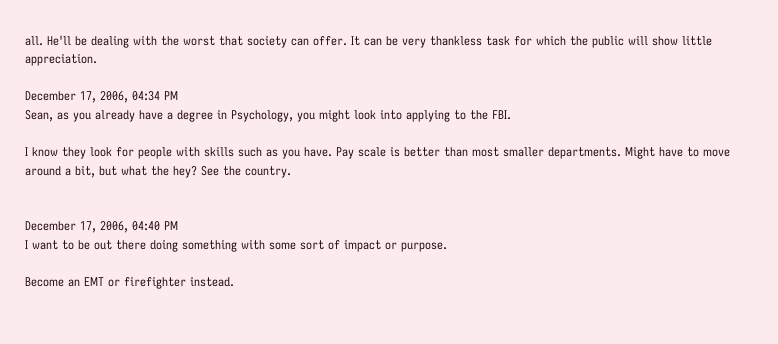all. He'll be dealing with the worst that society can offer. It can be very thankless task for which the public will show little appreciation.

December 17, 2006, 04:34 PM
Sean, as you already have a degree in Psychology, you might look into applying to the FBI.

I know they look for people with skills such as you have. Pay scale is better than most smaller departments. Might have to move around a bit, but what the hey? See the country.


December 17, 2006, 04:40 PM
I want to be out there doing something with some sort of impact or purpose.

Become an EMT or firefighter instead.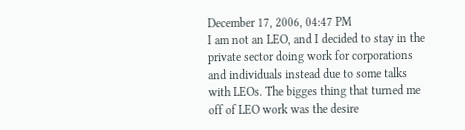December 17, 2006, 04:47 PM
I am not an LEO, and I decided to stay in the private sector doing work for corporations and individuals instead due to some talks with LEOs. The bigges thing that turned me off of LEO work was the desire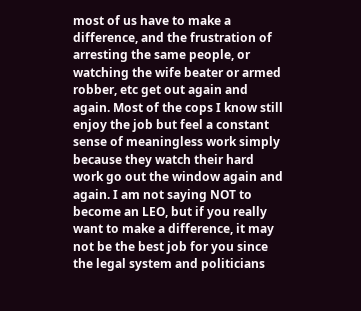most of us have to make a difference, and the frustration of arresting the same people, or watching the wife beater or armed robber, etc get out again and again. Most of the cops I know still enjoy the job but feel a constant sense of meaningless work simply because they watch their hard work go out the window again and again. I am not saying NOT to become an LEO, but if you really want to make a difference, it may not be the best job for you since the legal system and politicians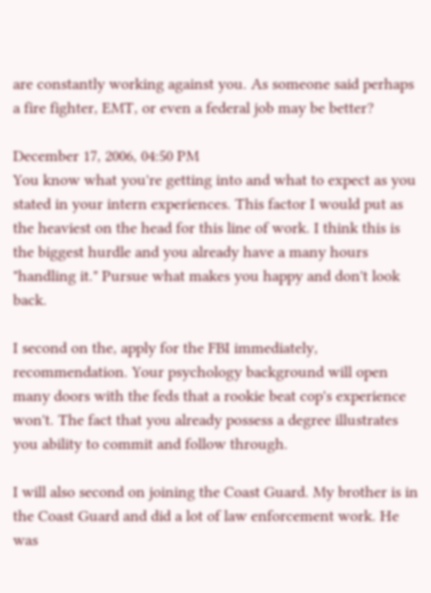are constantly working against you. As someone said perhaps a fire fighter, EMT, or even a federal job may be better?

December 17, 2006, 04:50 PM
You know what you're getting into and what to expect as you stated in your intern experiences. This factor I would put as the heaviest on the head for this line of work. I think this is the biggest hurdle and you already have a many hours "handling it." Pursue what makes you happy and don't look back.

I second on the, apply for the FBI immediately, recommendation. Your psychology background will open many doors with the feds that a rookie beat cop's experience won't. The fact that you already possess a degree illustrates you ability to commit and follow through.

I will also second on joining the Coast Guard. My brother is in the Coast Guard and did a lot of law enforcement work. He was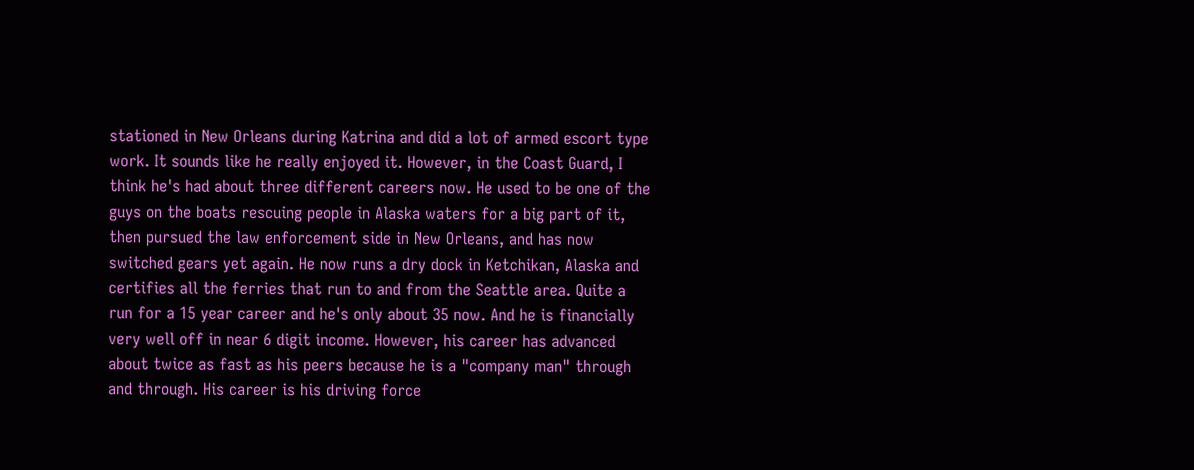stationed in New Orleans during Katrina and did a lot of armed escort type work. It sounds like he really enjoyed it. However, in the Coast Guard, I think he's had about three different careers now. He used to be one of the guys on the boats rescuing people in Alaska waters for a big part of it, then pursued the law enforcement side in New Orleans, and has now switched gears yet again. He now runs a dry dock in Ketchikan, Alaska and certifies all the ferries that run to and from the Seattle area. Quite a run for a 15 year career and he's only about 35 now. And he is financially very well off in near 6 digit income. However, his career has advanced about twice as fast as his peers because he is a "company man" through and through. His career is his driving force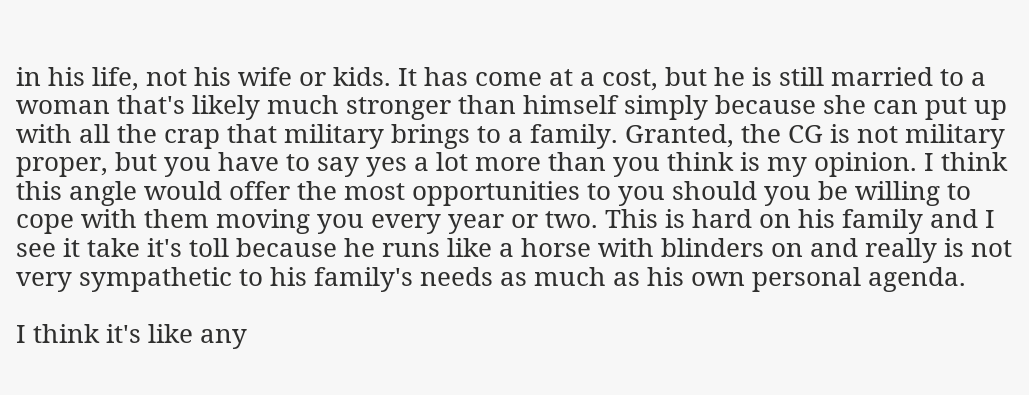in his life, not his wife or kids. It has come at a cost, but he is still married to a woman that's likely much stronger than himself simply because she can put up with all the crap that military brings to a family. Granted, the CG is not military proper, but you have to say yes a lot more than you think is my opinion. I think this angle would offer the most opportunities to you should you be willing to cope with them moving you every year or two. This is hard on his family and I see it take it's toll because he runs like a horse with blinders on and really is not very sympathetic to his family's needs as much as his own personal agenda.

I think it's like any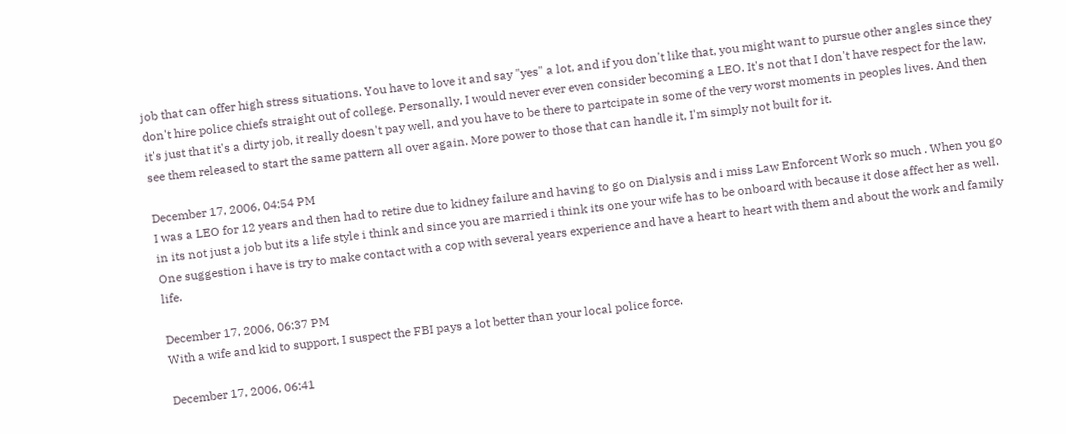job that can offer high stress situations. You have to love it and say "yes" a lot, and if you don't like that, you might want to pursue other angles since they don't hire police chiefs straight out of college. Personally, I would never ever even consider becoming a LEO. It's not that I don't have respect for the law, it's just that it's a dirty job, it really doesn't pay well, and you have to be there to partcipate in some of the very worst moments in peoples lives. And then see them released to start the same pattern all over again. More power to those that can handle it, I'm simply not built for it.

December 17, 2006, 04:54 PM
I was a LEO for 12 years and then had to retire due to kidney failure and having to go on Dialysis and i miss Law Enforcent Work so much . When you go in its not just a job but its a life style i think and since you are married i think its one your wife has to be onboard with because it dose affect her as well. One suggestion i have is try to make contact with a cop with several years experience and have a heart to heart with them and about the work and family life.

December 17, 2006, 06:37 PM
With a wife and kid to support, I suspect the FBI pays a lot better than your local police force.

December 17, 2006, 06:41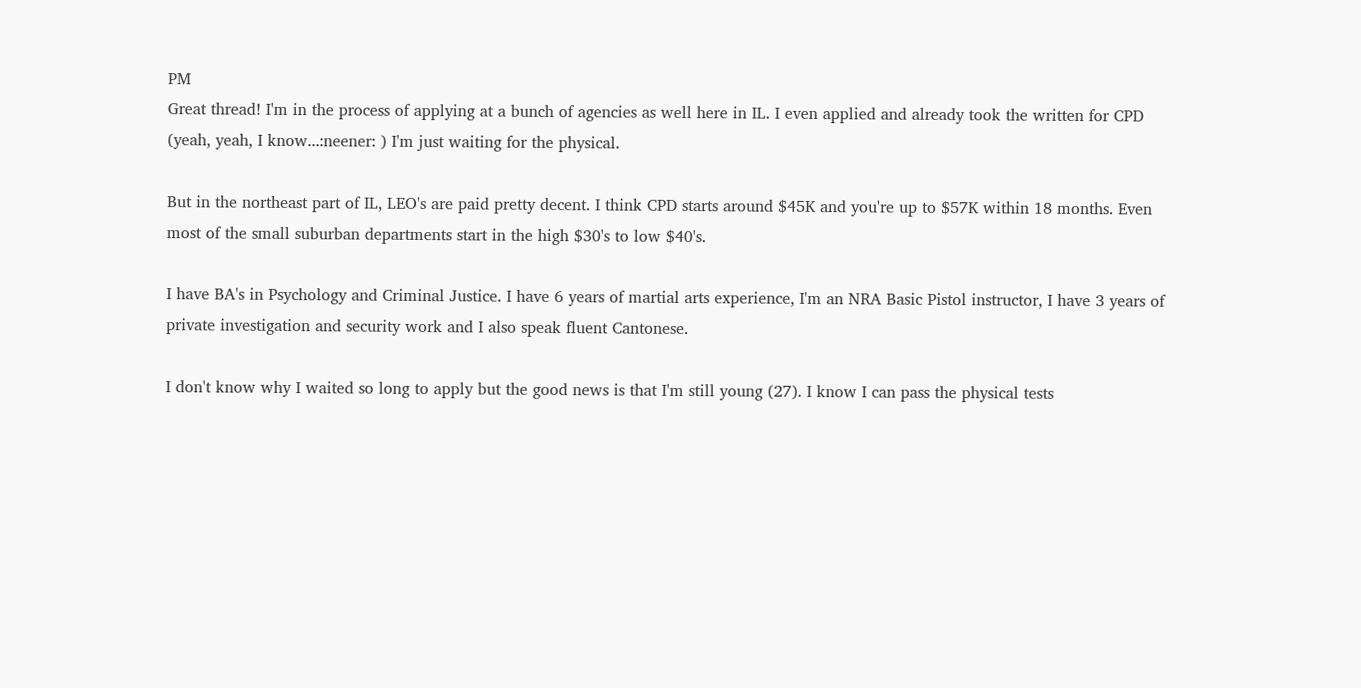PM
Great thread! I'm in the process of applying at a bunch of agencies as well here in IL. I even applied and already took the written for CPD (yeah, yeah, I know...:neener: ) I'm just waiting for the physical.

But in the northeast part of IL, LEO's are paid pretty decent. I think CPD starts around $45K and you're up to $57K within 18 months. Even most of the small suburban departments start in the high $30's to low $40's.

I have BA's in Psychology and Criminal Justice. I have 6 years of martial arts experience, I'm an NRA Basic Pistol instructor, I have 3 years of private investigation and security work and I also speak fluent Cantonese.

I don't know why I waited so long to apply but the good news is that I'm still young (27). I know I can pass the physical tests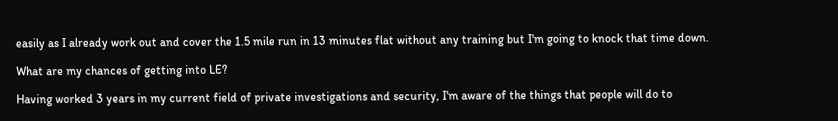easily as I already work out and cover the 1.5 mile run in 13 minutes flat without any training but I'm going to knock that time down.

What are my chances of getting into LE?

Having worked 3 years in my current field of private investigations and security, I'm aware of the things that people will do to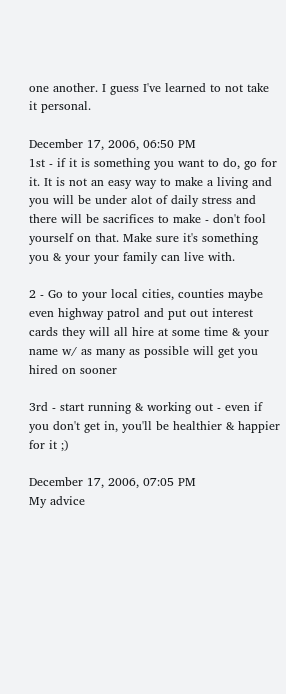one another. I guess I've learned to not take it personal.

December 17, 2006, 06:50 PM
1st - if it is something you want to do, go for it. It is not an easy way to make a living and you will be under alot of daily stress and there will be sacrifices to make - don't fool yourself on that. Make sure it's something you & your your family can live with.

2 - Go to your local cities, counties maybe even highway patrol and put out interest cards they will all hire at some time & your name w/ as many as possible will get you hired on sooner

3rd - start running & working out - even if you don't get in, you'll be healthier & happier for it ;)

December 17, 2006, 07:05 PM
My advice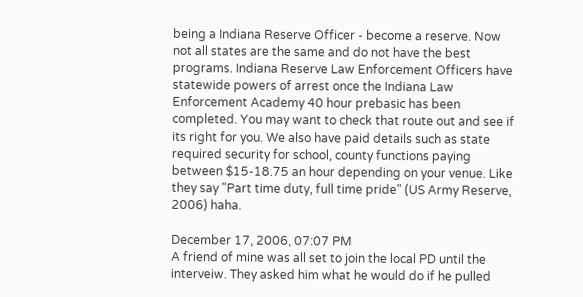being a Indiana Reserve Officer - become a reserve. Now not all states are the same and do not have the best programs. Indiana Reserve Law Enforcement Officers have statewide powers of arrest once the Indiana Law Enforcement Academy 40 hour prebasic has been completed. You may want to check that route out and see if its right for you. We also have paid details such as state required security for school, county functions paying between $15-18.75 an hour depending on your venue. Like they say "Part time duty, full time pride" (US Army Reserve, 2006) haha.

December 17, 2006, 07:07 PM
A friend of mine was all set to join the local PD until the interveiw. They asked him what he would do if he pulled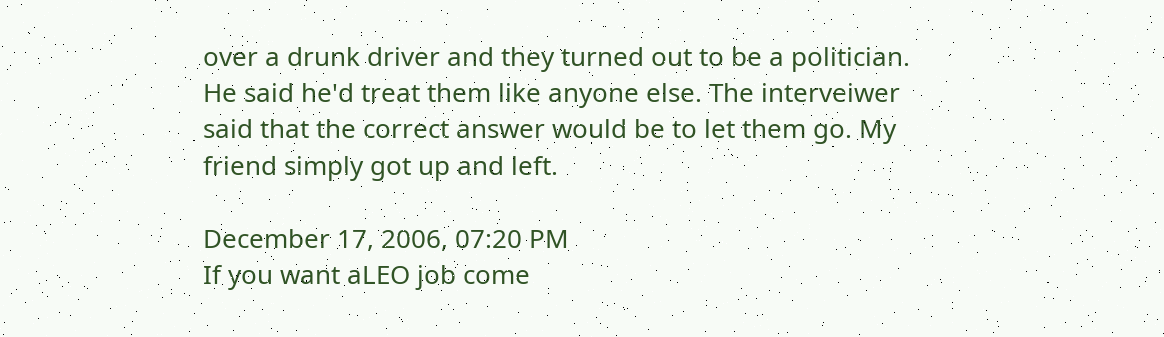over a drunk driver and they turned out to be a politician. He said he'd treat them like anyone else. The interveiwer said that the correct answer would be to let them go. My friend simply got up and left.

December 17, 2006, 07:20 PM
If you want aLEO job come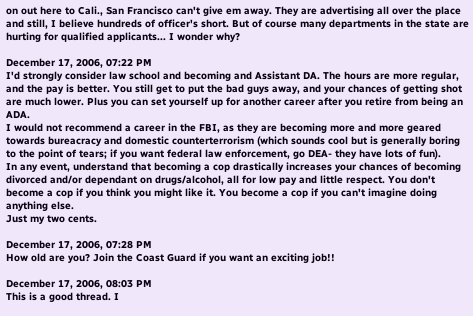on out here to Cali., San Francisco can't give em away. They are advertising all over the place and still, I believe hundreds of officer's short. But of course many departments in the state are hurting for qualified applicants... I wonder why?

December 17, 2006, 07:22 PM
I'd strongly consider law school and becoming and Assistant DA. The hours are more regular, and the pay is better. You still get to put the bad guys away, and your chances of getting shot are much lower. Plus you can set yourself up for another career after you retire from being an ADA.
I would not recommend a career in the FBI, as they are becoming more and more geared towards bureacracy and domestic counterterrorism (which sounds cool but is generally boring to the point of tears; if you want federal law enforcement, go DEA- they have lots of fun).
In any event, understand that becoming a cop drastically increases your chances of becoming divorced and/or dependant on drugs/alcohol, all for low pay and little respect. You don't become a cop if you think you might like it. You become a cop if you can't imagine doing anything else.
Just my two cents.

December 17, 2006, 07:28 PM
How old are you? Join the Coast Guard if you want an exciting job!!

December 17, 2006, 08:03 PM
This is a good thread. I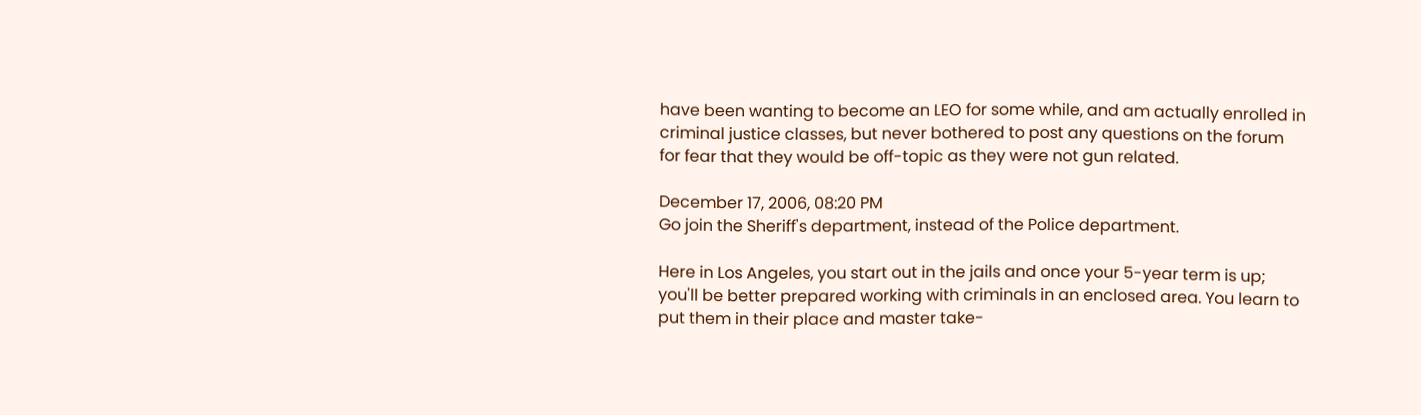have been wanting to become an LEO for some while, and am actually enrolled in criminal justice classes, but never bothered to post any questions on the forum for fear that they would be off-topic as they were not gun related.

December 17, 2006, 08:20 PM
Go join the Sheriff's department, instead of the Police department.

Here in Los Angeles, you start out in the jails and once your 5-year term is up; you'll be better prepared working with criminals in an enclosed area. You learn to put them in their place and master take-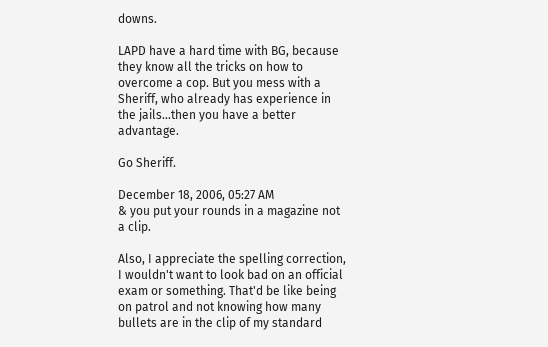downs.

LAPD have a hard time with BG, because they know all the tricks on how to overcome a cop. But you mess with a Sheriff, who already has experience in the jails...then you have a better advantage.

Go Sheriff.

December 18, 2006, 05:27 AM
& you put your rounds in a magazine not a clip.

Also, I appreciate the spelling correction, I wouldn't want to look bad on an official exam or something. That'd be like being on patrol and not knowing how many bullets are in the clip of my standard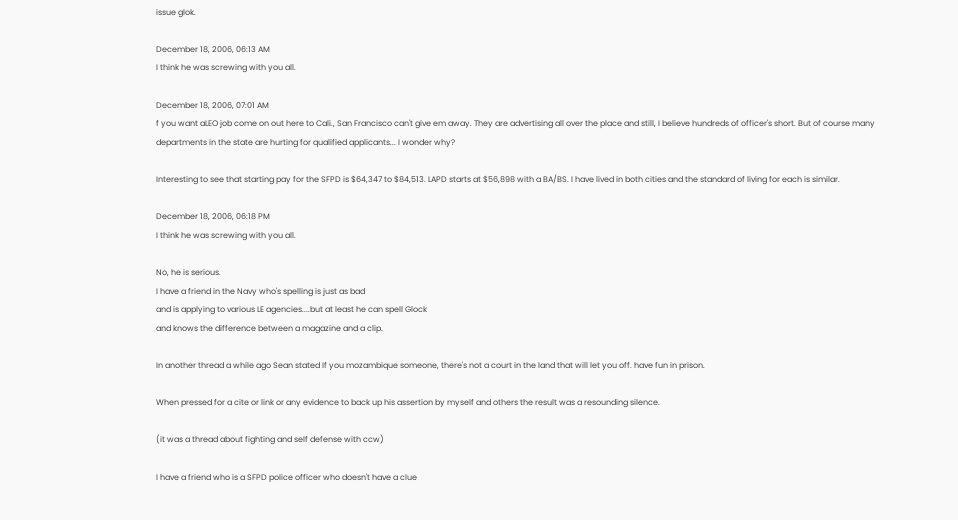issue glok.

December 18, 2006, 06:13 AM
I think he was screwing with you all.

December 18, 2006, 07:01 AM
f you want aLEO job come on out here to Cali., San Francisco can't give em away. They are advertising all over the place and still, I believe hundreds of officer's short. But of course many departments in the state are hurting for qualified applicants... I wonder why?

Interesting to see that starting pay for the SFPD is $64,347 to $84,513. LAPD starts at $56,898 with a BA/BS. I have lived in both cities and the standard of living for each is similar.

December 18, 2006, 06:18 PM
I think he was screwing with you all.

No, he is serious.
I have a friend in the Navy who's spelling is just as bad
and is applying to various LE agencies....but at least he can spell Glock
and knows the difference between a magazine and a clip.

In another thread a while ago Sean stated If you mozambique someone, there's not a court in the land that will let you off. have fun in prison.

When pressed for a cite or link or any evidence to back up his assertion by myself and others the result was a resounding silence.

(it was a thread about fighting and self defense with ccw)

I have a friend who is a SFPD police officer who doesn't have a clue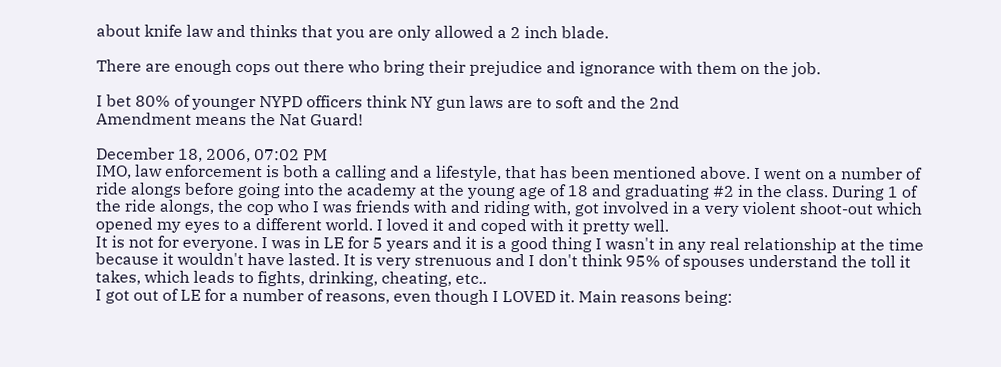about knife law and thinks that you are only allowed a 2 inch blade.

There are enough cops out there who bring their prejudice and ignorance with them on the job.

I bet 80% of younger NYPD officers think NY gun laws are to soft and the 2nd
Amendment means the Nat Guard!

December 18, 2006, 07:02 PM
IMO, law enforcement is both a calling and a lifestyle, that has been mentioned above. I went on a number of ride alongs before going into the academy at the young age of 18 and graduating #2 in the class. During 1 of the ride alongs, the cop who I was friends with and riding with, got involved in a very violent shoot-out which opened my eyes to a different world. I loved it and coped with it pretty well.
It is not for everyone. I was in LE for 5 years and it is a good thing I wasn't in any real relationship at the time because it wouldn't have lasted. It is very strenuous and I don't think 95% of spouses understand the toll it takes, which leads to fights, drinking, cheating, etc..
I got out of LE for a number of reasons, even though I LOVED it. Main reasons being: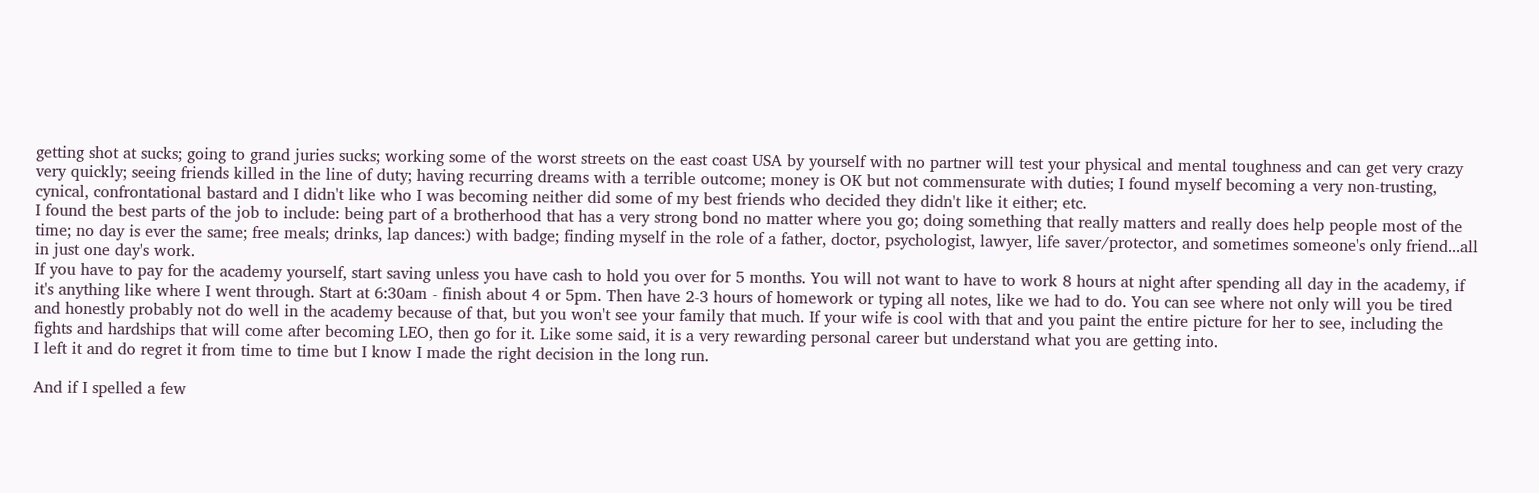getting shot at sucks; going to grand juries sucks; working some of the worst streets on the east coast USA by yourself with no partner will test your physical and mental toughness and can get very crazy very quickly; seeing friends killed in the line of duty; having recurring dreams with a terrible outcome; money is OK but not commensurate with duties; I found myself becoming a very non-trusting, cynical, confrontational bastard and I didn't like who I was becoming neither did some of my best friends who decided they didn't like it either; etc.
I found the best parts of the job to include: being part of a brotherhood that has a very strong bond no matter where you go; doing something that really matters and really does help people most of the time; no day is ever the same; free meals; drinks, lap dances:) with badge; finding myself in the role of a father, doctor, psychologist, lawyer, life saver/protector, and sometimes someone's only friend...all in just one day's work.
If you have to pay for the academy yourself, start saving unless you have cash to hold you over for 5 months. You will not want to have to work 8 hours at night after spending all day in the academy, if it's anything like where I went through. Start at 6:30am - finish about 4 or 5pm. Then have 2-3 hours of homework or typing all notes, like we had to do. You can see where not only will you be tired and honestly probably not do well in the academy because of that, but you won't see your family that much. If your wife is cool with that and you paint the entire picture for her to see, including the fights and hardships that will come after becoming LEO, then go for it. Like some said, it is a very rewarding personal career but understand what you are getting into.
I left it and do regret it from time to time but I know I made the right decision in the long run.

And if I spelled a few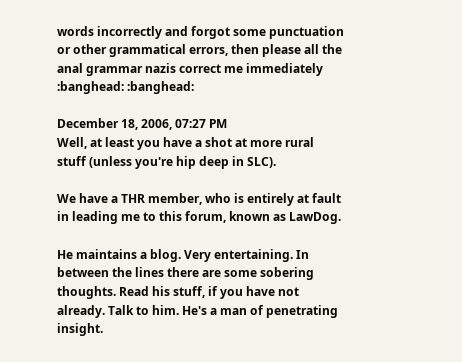words incorrectly and forgot some punctuation or other grammatical errors, then please all the anal grammar nazis correct me immediately :banghead: :banghead:

December 18, 2006, 07:27 PM
Well, at least you have a shot at more rural stuff (unless you're hip deep in SLC).

We have a THR member, who is entirely at fault in leading me to this forum, known as LawDog.

He maintains a blog. Very entertaining. In between the lines there are some sobering thoughts. Read his stuff, if you have not already. Talk to him. He's a man of penetrating insight.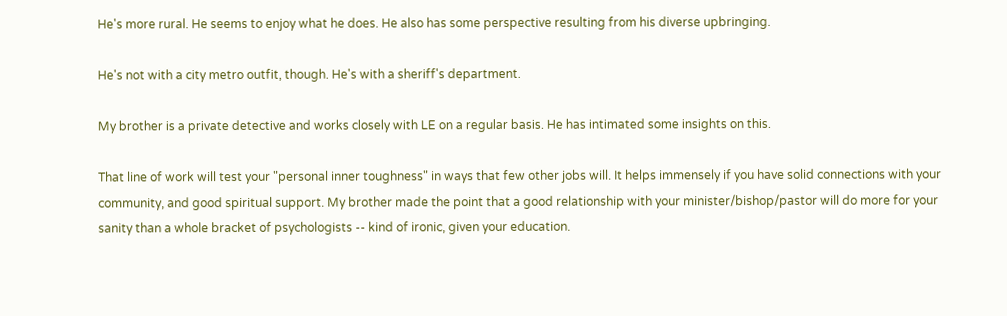He's more rural. He seems to enjoy what he does. He also has some perspective resulting from his diverse upbringing.

He's not with a city metro outfit, though. He's with a sheriff's department.

My brother is a private detective and works closely with LE on a regular basis. He has intimated some insights on this.

That line of work will test your "personal inner toughness" in ways that few other jobs will. It helps immensely if you have solid connections with your community, and good spiritual support. My brother made the point that a good relationship with your minister/bishop/pastor will do more for your sanity than a whole bracket of psychologists -- kind of ironic, given your education.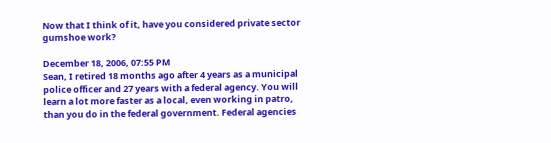Now that I think of it, have you considered private sector gumshoe work?

December 18, 2006, 07:55 PM
Sean, I retired 18 months ago after 4 years as a municipal police officer and 27 years with a federal agency. You will learn a lot more faster as a local, even working in patro, than you do in the federal government. Federal agencies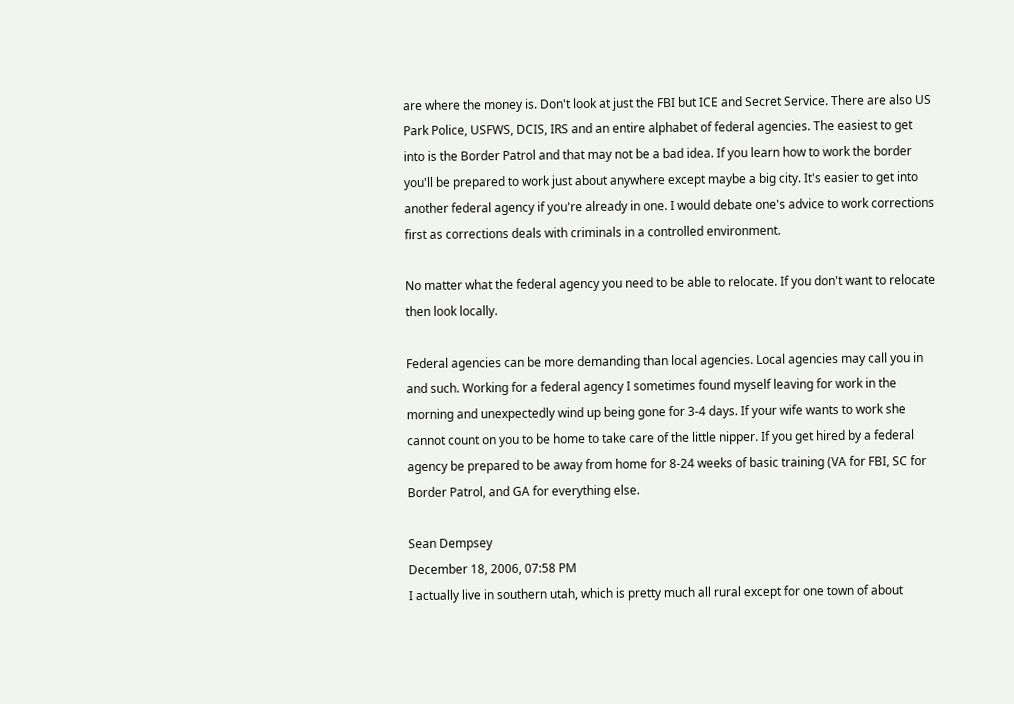are where the money is. Don't look at just the FBI but ICE and Secret Service. There are also US Park Police, USFWS, DCIS, IRS and an entire alphabet of federal agencies. The easiest to get into is the Border Patrol and that may not be a bad idea. If you learn how to work the border you'll be prepared to work just about anywhere except maybe a big city. It's easier to get into another federal agency if you're already in one. I would debate one's advice to work corrections first as corrections deals with criminals in a controlled environment.

No matter what the federal agency you need to be able to relocate. If you don't want to relocate then look locally.

Federal agencies can be more demanding than local agencies. Local agencies may call you in and such. Working for a federal agency I sometimes found myself leaving for work in the morning and unexpectedly wind up being gone for 3-4 days. If your wife wants to work she cannot count on you to be home to take care of the little nipper. If you get hired by a federal agency be prepared to be away from home for 8-24 weeks of basic training (VA for FBI, SC for Border Patrol, and GA for everything else.

Sean Dempsey
December 18, 2006, 07:58 PM
I actually live in southern utah, which is pretty much all rural except for one town of about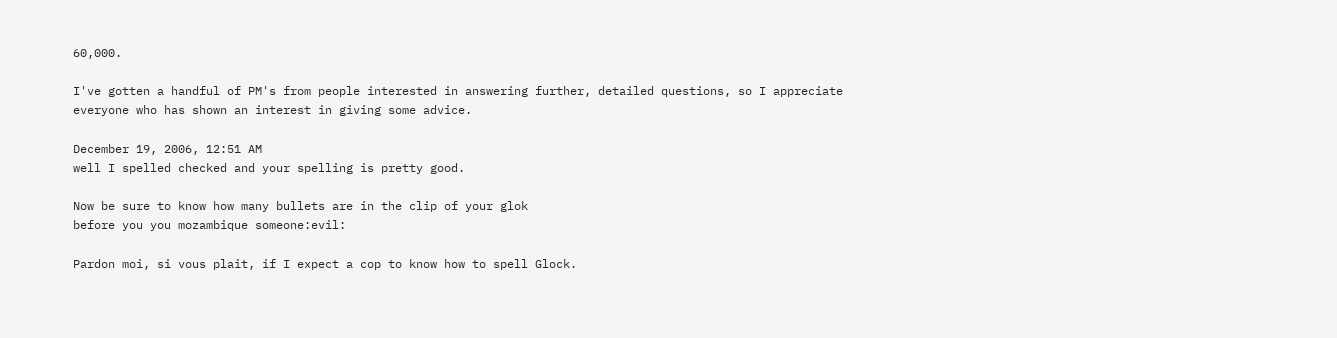60,000.

I've gotten a handful of PM's from people interested in answering further, detailed questions, so I appreciate everyone who has shown an interest in giving some advice.

December 19, 2006, 12:51 AM
well I spelled checked and your spelling is pretty good.

Now be sure to know how many bullets are in the clip of your glok
before you you mozambique someone:evil:

Pardon moi, si vous plait, if I expect a cop to know how to spell Glock.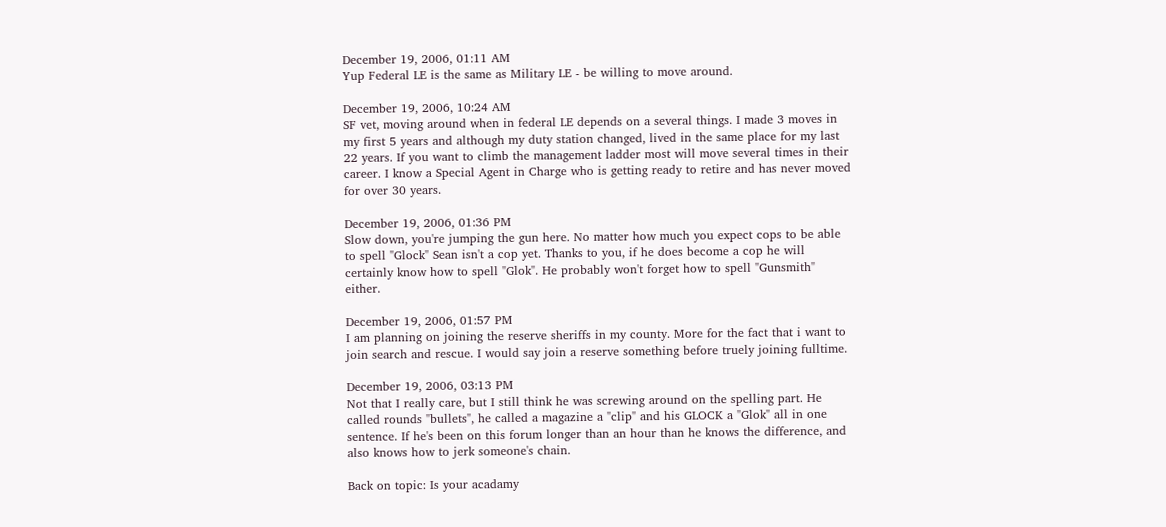December 19, 2006, 01:11 AM
Yup Federal LE is the same as Military LE - be willing to move around.

December 19, 2006, 10:24 AM
SF vet, moving around when in federal LE depends on a several things. I made 3 moves in my first 5 years and although my duty station changed, lived in the same place for my last 22 years. If you want to climb the management ladder most will move several times in their career. I know a Special Agent in Charge who is getting ready to retire and has never moved for over 30 years.

December 19, 2006, 01:36 PM
Slow down, you're jumping the gun here. No matter how much you expect cops to be able to spell "Glock" Sean isn't a cop yet. Thanks to you, if he does become a cop he will certainly know how to spell "Glok". He probably won't forget how to spell "Gunsmith" either.

December 19, 2006, 01:57 PM
I am planning on joining the reserve sheriffs in my county. More for the fact that i want to join search and rescue. I would say join a reserve something before truely joining fulltime.

December 19, 2006, 03:13 PM
Not that I really care, but I still think he was screwing around on the spelling part. He called rounds "bullets", he called a magazine a "clip" and his GLOCK a "Glok" all in one sentence. If he's been on this forum longer than an hour than he knows the difference, and also knows how to jerk someone's chain.

Back on topic: Is your acadamy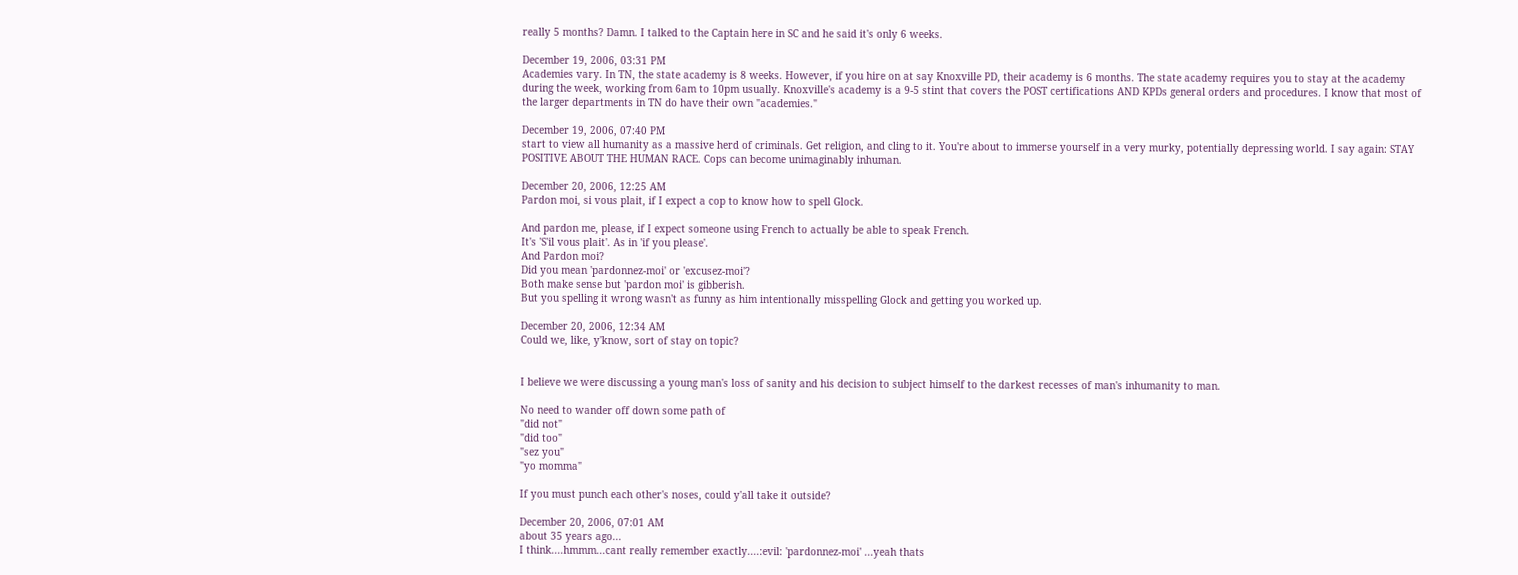really 5 months? Damn. I talked to the Captain here in SC and he said it's only 6 weeks.

December 19, 2006, 03:31 PM
Academies vary. In TN, the state academy is 8 weeks. However, if you hire on at say Knoxville PD, their academy is 6 months. The state academy requires you to stay at the academy during the week, working from 6am to 10pm usually. Knoxville's academy is a 9-5 stint that covers the POST certifications AND KPDs general orders and procedures. I know that most of the larger departments in TN do have their own "academies."

December 19, 2006, 07:40 PM
start to view all humanity as a massive herd of criminals. Get religion, and cling to it. You're about to immerse yourself in a very murky, potentially depressing world. I say again: STAY POSITIVE ABOUT THE HUMAN RACE. Cops can become unimaginably inhuman.

December 20, 2006, 12:25 AM
Pardon moi, si vous plait, if I expect a cop to know how to spell Glock.

And pardon me, please, if I expect someone using French to actually be able to speak French.
It's 'S'il vous plait'. As in 'if you please'.
And Pardon moi?
Did you mean 'pardonnez-moi' or 'excusez-moi'?
Both make sense but 'pardon moi' is gibberish.
But you spelling it wrong wasn't as funny as him intentionally misspelling Glock and getting you worked up.

December 20, 2006, 12:34 AM
Could we, like, y'know, sort of stay on topic?


I believe we were discussing a young man's loss of sanity and his decision to subject himself to the darkest recesses of man's inhumanity to man.

No need to wander off down some path of
"did not"
"did too"
"sez you"
"yo momma"

If you must punch each other's noses, could y'all take it outside?

December 20, 2006, 07:01 AM
about 35 years ago...
I think....hmmm...cant really remember exactly....:evil: 'pardonnez-moi' ...yeah thats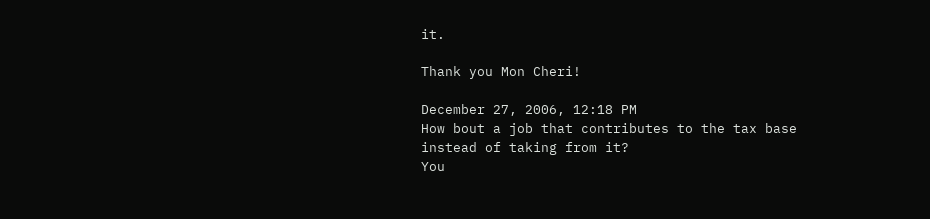it.

Thank you Mon Cheri!

December 27, 2006, 12:18 PM
How bout a job that contributes to the tax base instead of taking from it?
You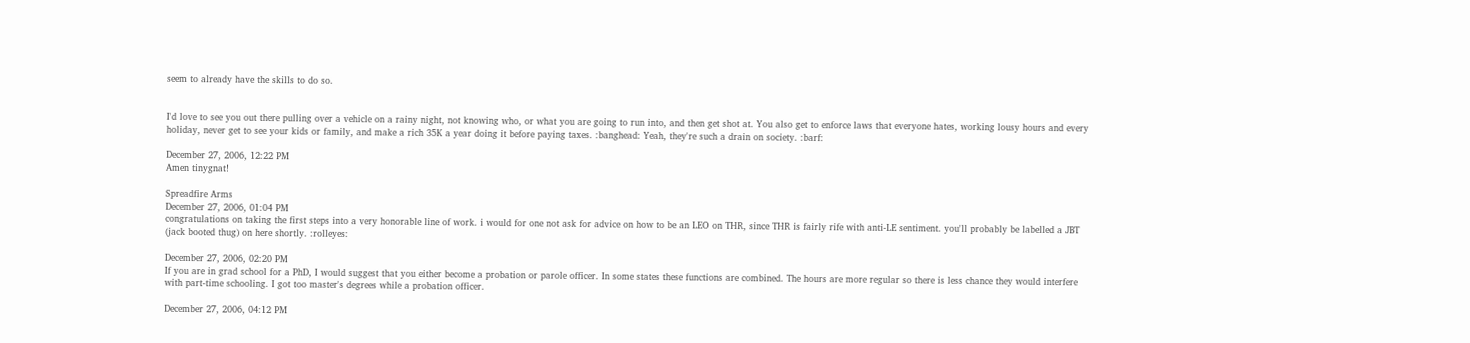seem to already have the skills to do so.


I'd love to see you out there pulling over a vehicle on a rainy night, not knowing who, or what you are going to run into, and then get shot at. You also get to enforce laws that everyone hates, working lousy hours and every holiday, never get to see your kids or family, and make a rich 35K a year doing it before paying taxes. :banghead: Yeah, they're such a drain on society. :barf:

December 27, 2006, 12:22 PM
Amen tinygnat!

Spreadfire Arms
December 27, 2006, 01:04 PM
congratulations on taking the first steps into a very honorable line of work. i would for one not ask for advice on how to be an LEO on THR, since THR is fairly rife with anti-LE sentiment. you'll probably be labelled a JBT (jack booted thug) on here shortly. :rolleyes:

December 27, 2006, 02:20 PM
If you are in grad school for a PhD, I would suggest that you either become a probation or parole officer. In some states these functions are combined. The hours are more regular so there is less chance they would interfere with part-time schooling. I got too master's degrees while a probation officer.

December 27, 2006, 04:12 PM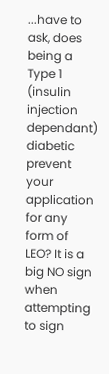...have to ask, does being a Type 1 (insulin injection dependant) diabetic prevent your application for any form of LEO? It is a big NO sign when attempting to sign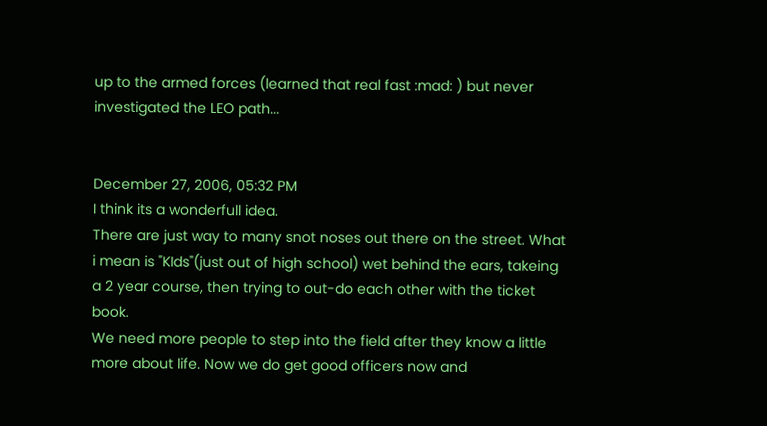up to the armed forces (learned that real fast :mad: ) but never investigated the LEO path...


December 27, 2006, 05:32 PM
I think its a wonderfull idea.
There are just way to many snot noses out there on the street. What i mean is "KIds"(just out of high school) wet behind the ears, takeing a 2 year course, then trying to out-do each other with the ticket book.
We need more people to step into the field after they know a little more about life. Now we do get good officers now and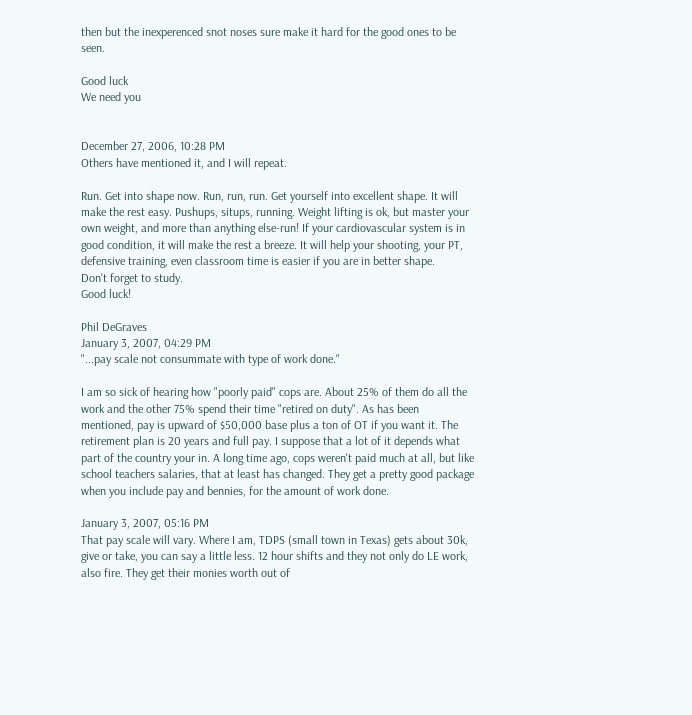then but the inexperenced snot noses sure make it hard for the good ones to be seen.

Good luck
We need you


December 27, 2006, 10:28 PM
Others have mentioned it, and I will repeat.

Run. Get into shape now. Run, run, run. Get yourself into excellent shape. It will make the rest easy. Pushups, situps, running. Weight lifting is ok, but master your own weight, and more than anything else-run! If your cardiovascular system is in good condition, it will make the rest a breeze. It will help your shooting, your PT, defensive training, even classroom time is easier if you are in better shape.
Don't forget to study.
Good luck!

Phil DeGraves
January 3, 2007, 04:29 PM
"...pay scale not consummate with type of work done."

I am so sick of hearing how "poorly paid" cops are. About 25% of them do all the work and the other 75% spend their time "retired on duty". As has been mentioned, pay is upward of $50,000 base plus a ton of OT if you want it. The retirement plan is 20 years and full pay. I suppose that a lot of it depends what part of the country your in. A long time ago, cops weren't paid much at all, but like school teachers salaries, that at least has changed. They get a pretty good package when you include pay and bennies, for the amount of work done.

January 3, 2007, 05:16 PM
That pay scale will vary. Where I am, TDPS (small town in Texas) gets about 30k, give or take, you can say a little less. 12 hour shifts and they not only do LE work, also fire. They get their monies worth out of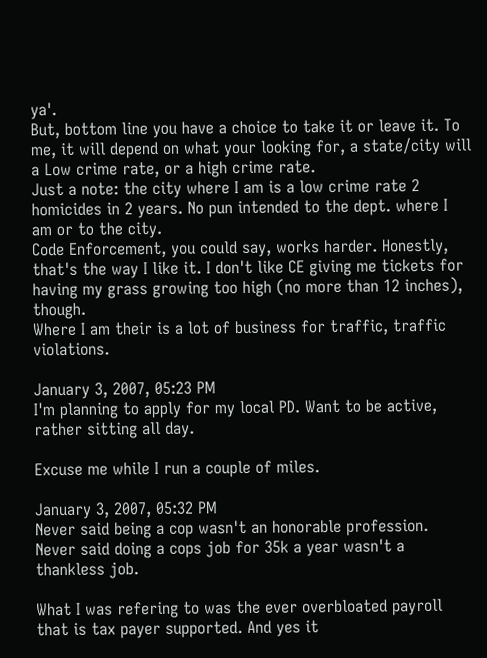ya'.
But, bottom line you have a choice to take it or leave it. To me, it will depend on what your looking for, a state/city will a Low crime rate, or a high crime rate.
Just a note: the city where I am is a low crime rate 2 homicides in 2 years. No pun intended to the dept. where I am or to the city.
Code Enforcement, you could say, works harder. Honestly, that's the way I like it. I don't like CE giving me tickets for having my grass growing too high (no more than 12 inches), though.
Where I am their is a lot of business for traffic, traffic violations.

January 3, 2007, 05:23 PM
I'm planning to apply for my local PD. Want to be active, rather sitting all day.

Excuse me while I run a couple of miles.

January 3, 2007, 05:32 PM
Never said being a cop wasn't an honorable profession.
Never said doing a cops job for 35k a year wasn't a thankless job.

What I was refering to was the ever overbloated payroll that is tax payer supported. And yes it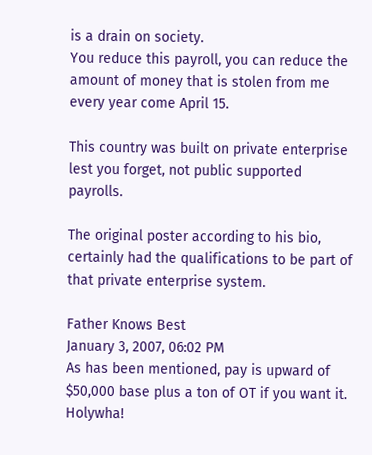is a drain on society.
You reduce this payroll, you can reduce the amount of money that is stolen from me every year come April 15.

This country was built on private enterprise lest you forget, not public supported payrolls.

The original poster according to his bio, certainly had the qualifications to be part of that private enterprise system.

Father Knows Best
January 3, 2007, 06:02 PM
As has been mentioned, pay is upward of $50,000 base plus a ton of OT if you want it.
Holywha!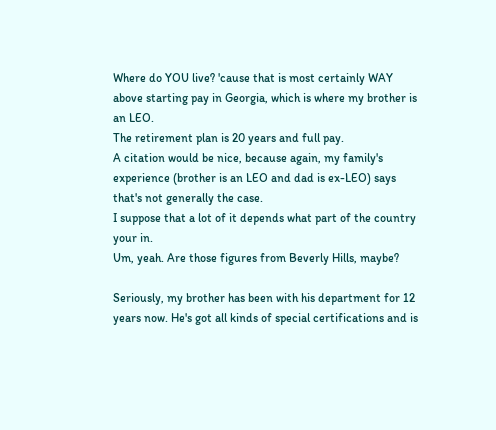Where do YOU live? 'cause that is most certainly WAY above starting pay in Georgia, which is where my brother is an LEO.
The retirement plan is 20 years and full pay.
A citation would be nice, because again, my family's experience (brother is an LEO and dad is ex-LEO) says that's not generally the case.
I suppose that a lot of it depends what part of the country your in.
Um, yeah. Are those figures from Beverly Hills, maybe?

Seriously, my brother has been with his department for 12 years now. He's got all kinds of special certifications and is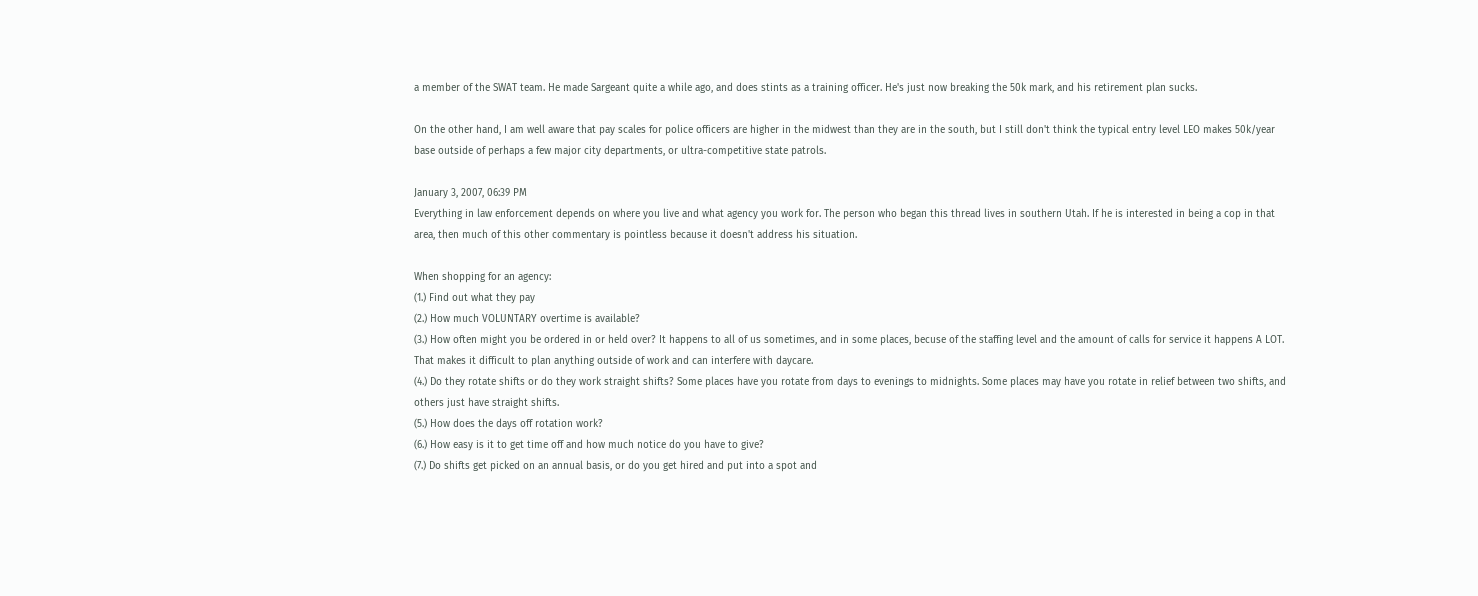a member of the SWAT team. He made Sargeant quite a while ago, and does stints as a training officer. He's just now breaking the 50k mark, and his retirement plan sucks.

On the other hand, I am well aware that pay scales for police officers are higher in the midwest than they are in the south, but I still don't think the typical entry level LEO makes 50k/year base outside of perhaps a few major city departments, or ultra-competitive state patrols.

January 3, 2007, 06:39 PM
Everything in law enforcement depends on where you live and what agency you work for. The person who began this thread lives in southern Utah. If he is interested in being a cop in that area, then much of this other commentary is pointless because it doesn't address his situation.

When shopping for an agency:
(1.) Find out what they pay
(2.) How much VOLUNTARY overtime is available?
(3.) How often might you be ordered in or held over? It happens to all of us sometimes, and in some places, becuse of the staffing level and the amount of calls for service it happens A LOT. That makes it difficult to plan anything outside of work and can interfere with daycare.
(4.) Do they rotate shifts or do they work straight shifts? Some places have you rotate from days to evenings to midnights. Some places may have you rotate in relief between two shifts, and others just have straight shifts.
(5.) How does the days off rotation work?
(6.) How easy is it to get time off and how much notice do you have to give?
(7.) Do shifts get picked on an annual basis, or do you get hired and put into a spot and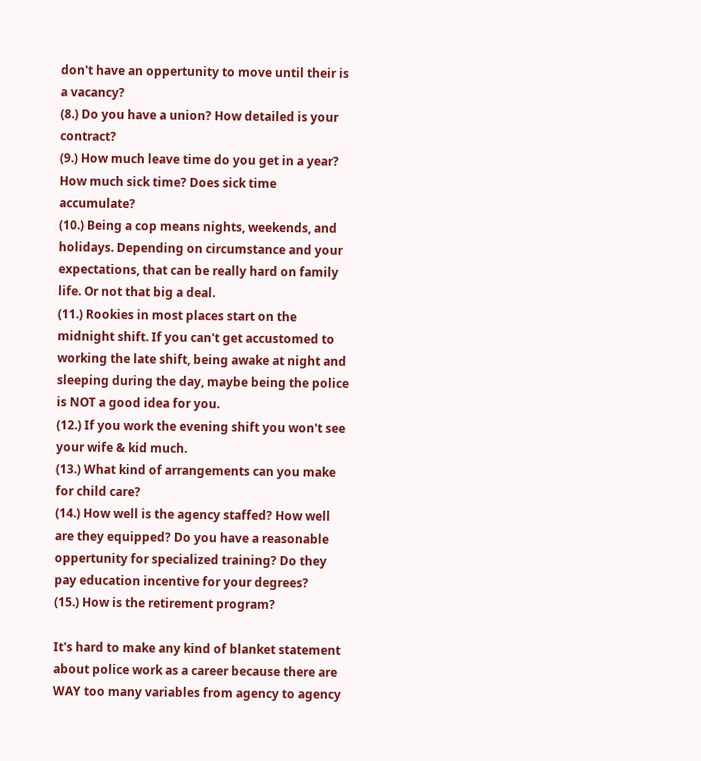don't have an oppertunity to move until their is a vacancy?
(8.) Do you have a union? How detailed is your contract?
(9.) How much leave time do you get in a year? How much sick time? Does sick time accumulate?
(10.) Being a cop means nights, weekends, and holidays. Depending on circumstance and your expectations, that can be really hard on family life. Or not that big a deal.
(11.) Rookies in most places start on the midnight shift. If you can't get accustomed to working the late shift, being awake at night and sleeping during the day, maybe being the police is NOT a good idea for you.
(12.) If you work the evening shift you won't see your wife & kid much.
(13.) What kind of arrangements can you make for child care?
(14.) How well is the agency staffed? How well are they equipped? Do you have a reasonable oppertunity for specialized training? Do they pay education incentive for your degrees?
(15.) How is the retirement program?

It's hard to make any kind of blanket statement about police work as a career because there are WAY too many variables from agency to agency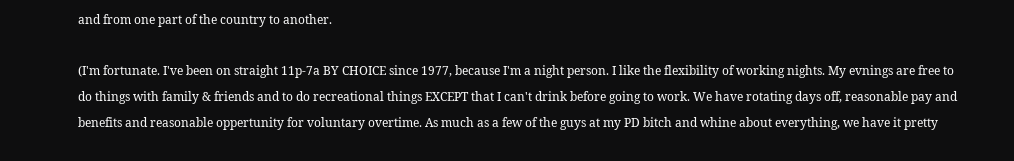and from one part of the country to another.

(I'm fortunate. I've been on straight 11p-7a BY CHOICE since 1977, because I'm a night person. I like the flexibility of working nights. My evnings are free to do things with family & friends and to do recreational things EXCEPT that I can't drink before going to work. We have rotating days off, reasonable pay and benefits and reasonable oppertunity for voluntary overtime. As much as a few of the guys at my PD bitch and whine about everything, we have it pretty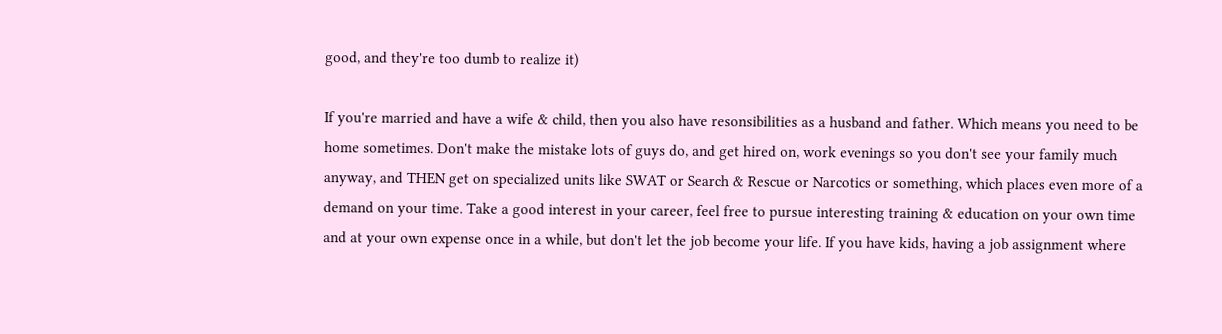good, and they're too dumb to realize it)

If you're married and have a wife & child, then you also have resonsibilities as a husband and father. Which means you need to be home sometimes. Don't make the mistake lots of guys do, and get hired on, work evenings so you don't see your family much anyway, and THEN get on specialized units like SWAT or Search & Rescue or Narcotics or something, which places even more of a demand on your time. Take a good interest in your career, feel free to pursue interesting training & education on your own time and at your own expense once in a while, but don't let the job become your life. If you have kids, having a job assignment where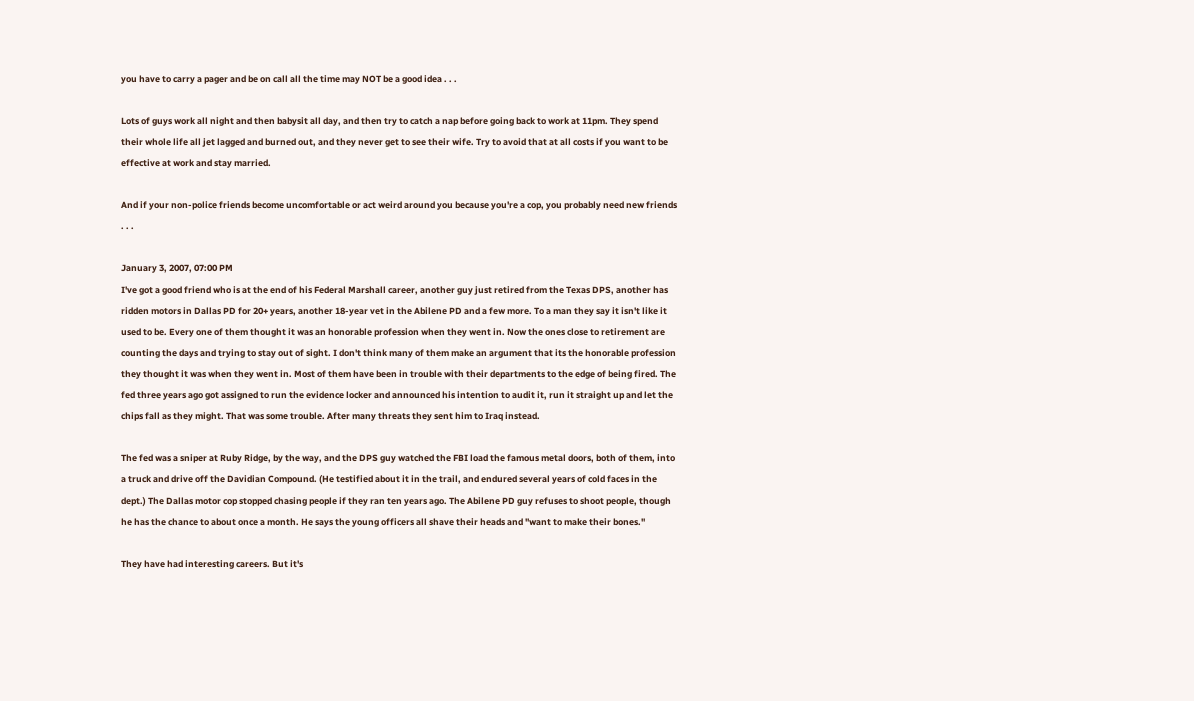you have to carry a pager and be on call all the time may NOT be a good idea . . .

Lots of guys work all night and then babysit all day, and then try to catch a nap before going back to work at 11pm. They spend their whole life all jet lagged and burned out, and they never get to see their wife. Try to avoid that at all costs if you want to be effective at work and stay married.

And if your non-police friends become uncomfortable or act weird around you because you're a cop, you probably need new friends . . .

January 3, 2007, 07:00 PM
I've got a good friend who is at the end of his Federal Marshall career, another guy just retired from the Texas DPS, another has ridden motors in Dallas PD for 20+ years, another 18-year vet in the Abilene PD and a few more. To a man they say it isn't like it used to be. Every one of them thought it was an honorable profession when they went in. Now the ones close to retirement are counting the days and trying to stay out of sight. I don't think many of them make an argument that its the honorable profession they thought it was when they went in. Most of them have been in trouble with their departments to the edge of being fired. The fed three years ago got assigned to run the evidence locker and announced his intention to audit it, run it straight up and let the chips fall as they might. That was some trouble. After many threats they sent him to Iraq instead.

The fed was a sniper at Ruby Ridge, by the way, and the DPS guy watched the FBI load the famous metal doors, both of them, into a truck and drive off the Davidian Compound. (He testified about it in the trail, and endured several years of cold faces in the dept.) The Dallas motor cop stopped chasing people if they ran ten years ago. The Abilene PD guy refuses to shoot people, though he has the chance to about once a month. He says the young officers all shave their heads and "want to make their bones."

They have had interesting careers. But it's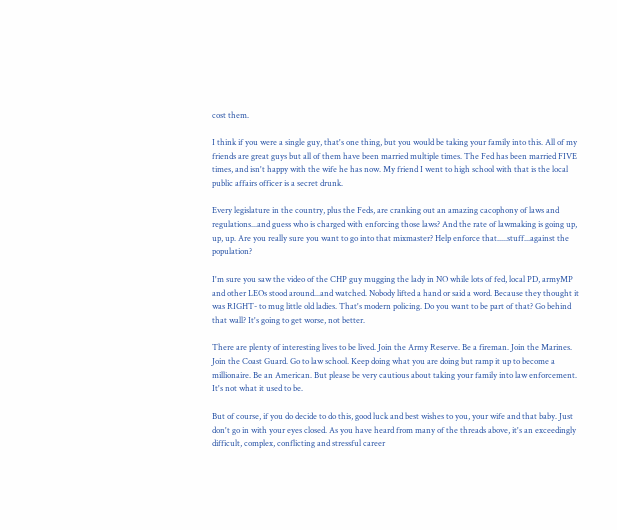cost them.

I think if you were a single guy, that's one thing, but you would be taking your family into this. All of my friends are great guys but all of them have been married multiple times. The Fed has been married FIVE times, and isn't happy with the wife he has now. My friend I went to high school with that is the local public affairs officer is a secret drunk.

Every legislature in the country, plus the Feds, are cranking out an amazing cacophony of laws and regulations...and guess who is charged with enforcing those laws? And the rate of lawmaking is going up, up, up. Are you really sure you want to go into that mixmaster? Help enforce that.....stuff...against the population?

I'm sure you saw the video of the CHP guy mugging the lady in NO while lots of fed, local PD, armyMP and other LEOs stood around...and watched. Nobody lifted a hand or said a word. Because they thought it was RIGHT- to mug little old ladies. That's modern policing. Do you want to be part of that? Go behind that wall? It's going to get worse, not better.

There are plenty of interesting lives to be lived. Join the Army Reserve. Be a fireman. Join the Marines. Join the Coast Guard. Go to law school. Keep doing what you are doing but ramp it up to become a millionaire. Be an American. But please be very cautious about taking your family into law enforcement. It's not what it used to be.

But of course, if you do decide to do this, good luck and best wishes to you, your wife and that baby. Just don't go in with your eyes closed. As you have heard from many of the threads above, it's an exceedingly difficult, complex, conflicting and stressful career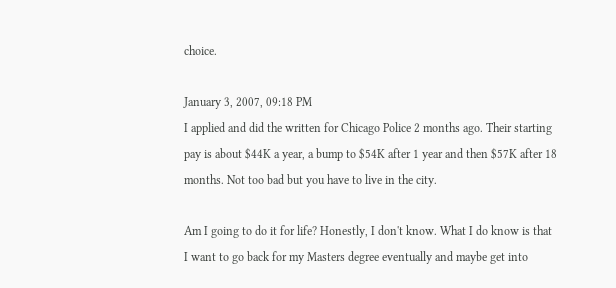choice.

January 3, 2007, 09:18 PM
I applied and did the written for Chicago Police 2 months ago. Their starting pay is about $44K a year, a bump to $54K after 1 year and then $57K after 18 months. Not too bad but you have to live in the city.

Am I going to do it for life? Honestly, I don't know. What I do know is that I want to go back for my Masters degree eventually and maybe get into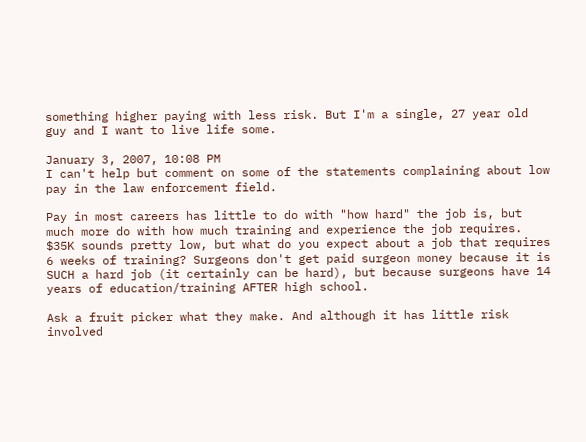something higher paying with less risk. But I'm a single, 27 year old guy and I want to live life some.

January 3, 2007, 10:08 PM
I can't help but comment on some of the statements complaining about low pay in the law enforcement field.

Pay in most careers has little to do with "how hard" the job is, but much more do with how much training and experience the job requires. $35K sounds pretty low, but what do you expect about a job that requires 6 weeks of training? Surgeons don't get paid surgeon money because it is SUCH a hard job (it certainly can be hard), but because surgeons have 14 years of education/training AFTER high school.

Ask a fruit picker what they make. And although it has little risk involved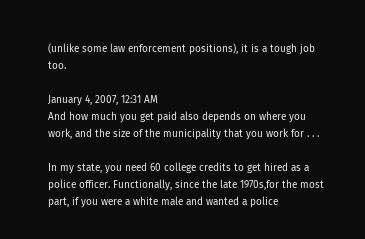(unlike some law enforcement positions), it is a tough job too.

January 4, 2007, 12:31 AM
And how much you get paid also depends on where you work, and the size of the municipality that you work for . . .

In my state, you need 60 college credits to get hired as a police officer. Functionally, since the late 1970s,for the most part, if you were a white male and wanted a police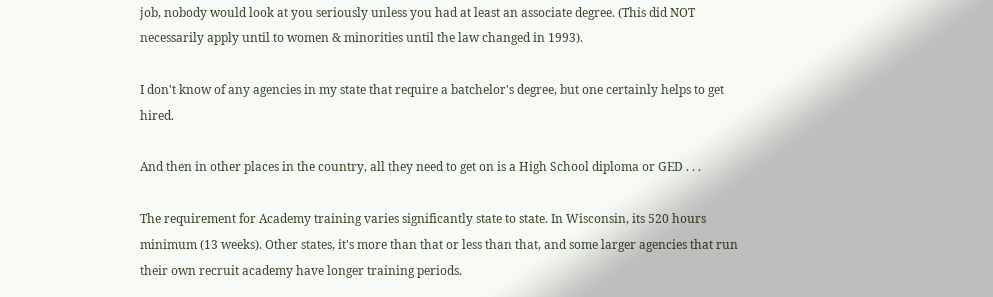job, nobody would look at you seriously unless you had at least an associate degree. (This did NOT necessarily apply until to women & minorities until the law changed in 1993).

I don't know of any agencies in my state that require a batchelor's degree, but one certainly helps to get hired.

And then in other places in the country, all they need to get on is a High School diploma or GED . . .

The requirement for Academy training varies significantly state to state. In Wisconsin, its 520 hours minimum (13 weeks). Other states, it's more than that or less than that, and some larger agencies that run their own recruit academy have longer training periods.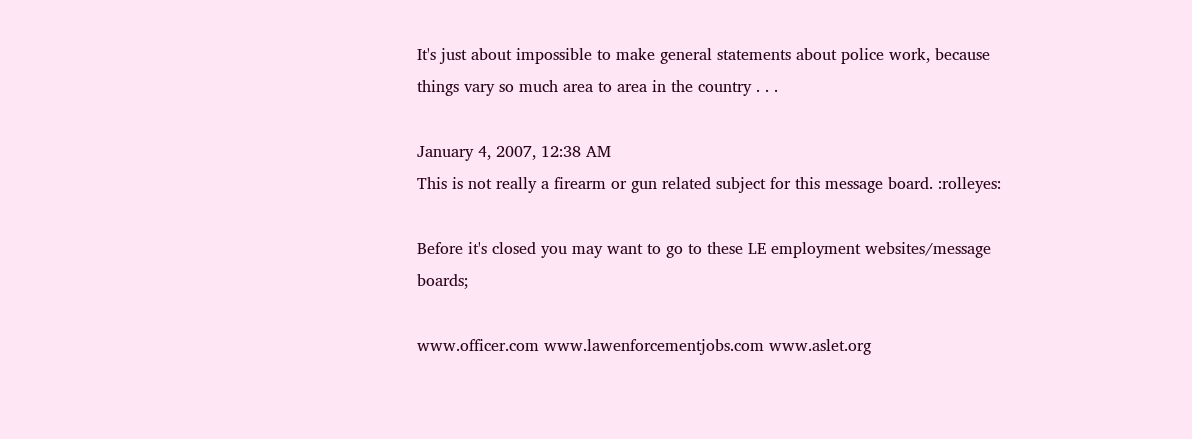It's just about impossible to make general statements about police work, because things vary so much area to area in the country . . .

January 4, 2007, 12:38 AM
This is not really a firearm or gun related subject for this message board. :rolleyes:

Before it's closed you may want to go to these LE employment websites/message boards;

www.officer.com www.lawenforcementjobs.com www.aslet.org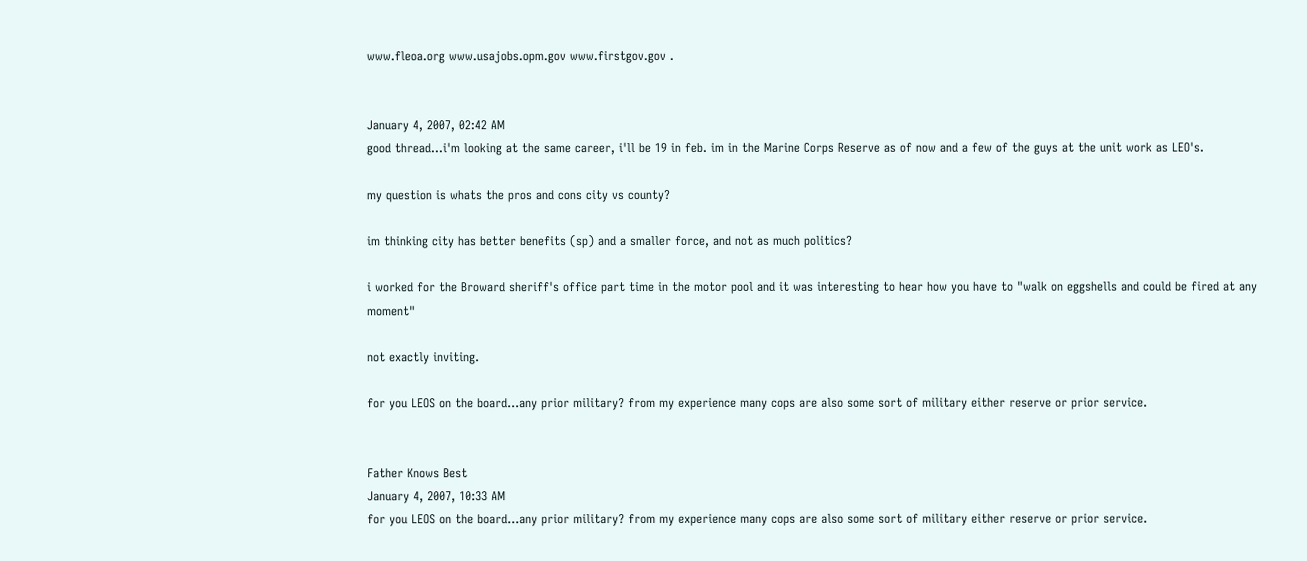www.fleoa.org www.usajobs.opm.gov www.firstgov.gov .


January 4, 2007, 02:42 AM
good thread...i'm looking at the same career, i'll be 19 in feb. im in the Marine Corps Reserve as of now and a few of the guys at the unit work as LEO's.

my question is whats the pros and cons city vs county?

im thinking city has better benefits (sp) and a smaller force, and not as much politics?

i worked for the Broward sheriff's office part time in the motor pool and it was interesting to hear how you have to "walk on eggshells and could be fired at any moment"

not exactly inviting.

for you LEOS on the board...any prior military? from my experience many cops are also some sort of military either reserve or prior service.


Father Knows Best
January 4, 2007, 10:33 AM
for you LEOS on the board...any prior military? from my experience many cops are also some sort of military either reserve or prior service.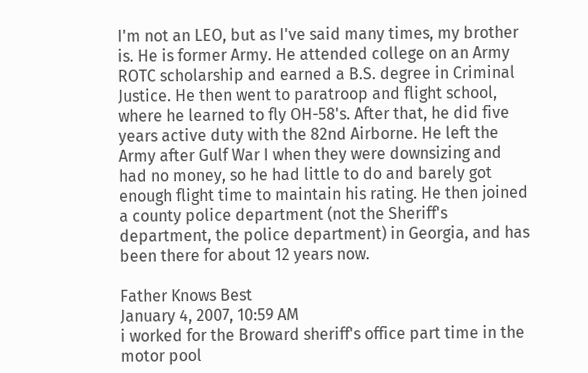I'm not an LEO, but as I've said many times, my brother is. He is former Army. He attended college on an Army ROTC scholarship and earned a B.S. degree in Criminal Justice. He then went to paratroop and flight school, where he learned to fly OH-58's. After that, he did five years active duty with the 82nd Airborne. He left the Army after Gulf War I when they were downsizing and had no money, so he had little to do and barely got enough flight time to maintain his rating. He then joined a county police department (not the Sheriff's department, the police department) in Georgia, and has been there for about 12 years now.

Father Knows Best
January 4, 2007, 10:59 AM
i worked for the Broward sheriff's office part time in the motor pool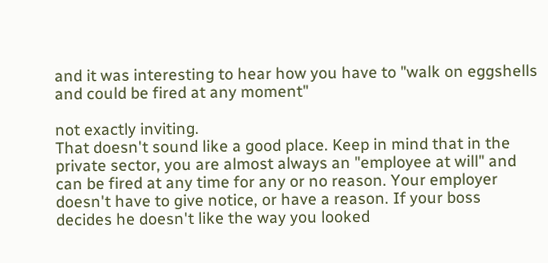and it was interesting to hear how you have to "walk on eggshells and could be fired at any moment"

not exactly inviting.
That doesn't sound like a good place. Keep in mind that in the private sector, you are almost always an "employee at will" and can be fired at any time for any or no reason. Your employer doesn't have to give notice, or have a reason. If your boss decides he doesn't like the way you looked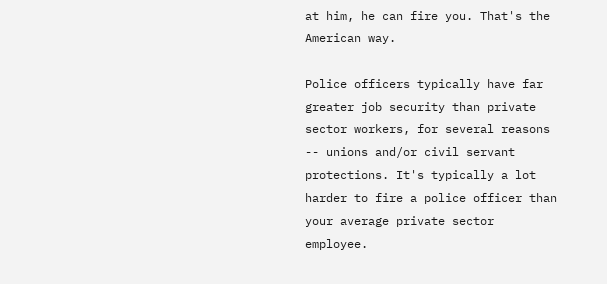at him, he can fire you. That's the American way.

Police officers typically have far greater job security than private sector workers, for several reasons -- unions and/or civil servant protections. It's typically a lot harder to fire a police officer than your average private sector employee.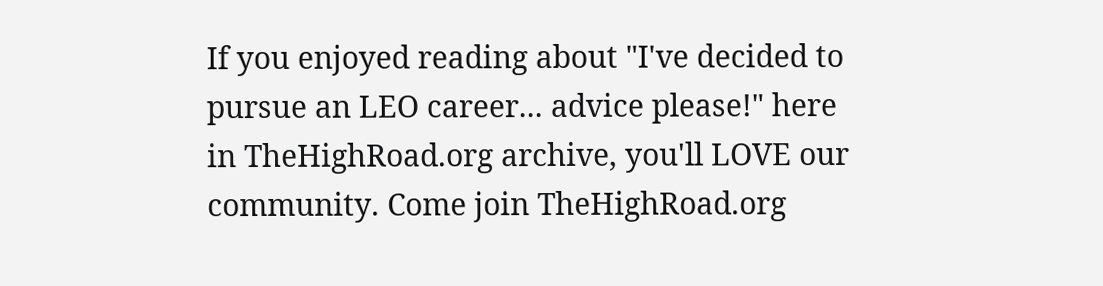If you enjoyed reading about "I've decided to pursue an LEO career... advice please!" here in TheHighRoad.org archive, you'll LOVE our community. Come join TheHighRoad.org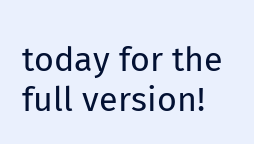today for the full version!